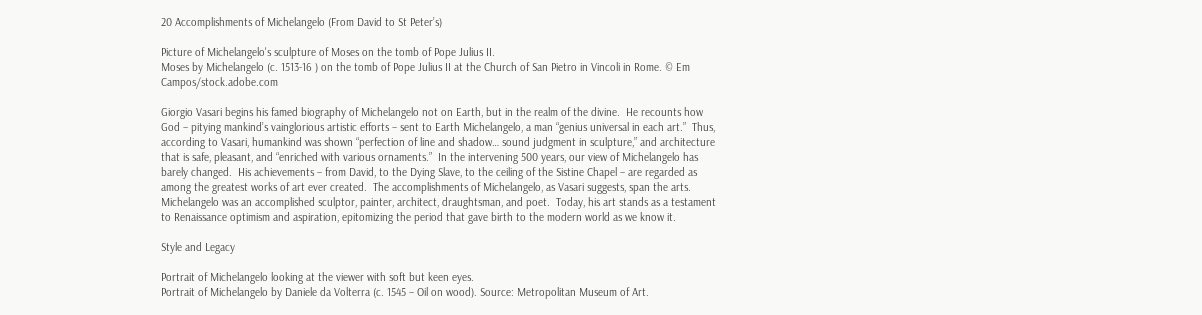20 Accomplishments of Michelangelo (From David to St Peter’s)

Picture of Michelangelo's sculpture of Moses on the tomb of Pope Julius II.
Moses by Michelangelo (c. 1513-16 ) on the tomb of Pope Julius II at the Church of San Pietro in Vincoli in Rome. © Em Campos/stock.adobe.com

Giorgio Vasari begins his famed biography of Michelangelo not on Earth, but in the realm of the divine.  He recounts how God – pitying mankind’s vainglorious artistic efforts – sent to Earth Michelangelo, a man “genius universal in each art.”  Thus, according to Vasari, humankind was shown “perfection of line and shadow… sound judgment in sculpture,” and architecture that is safe, pleasant, and “enriched with various ornaments.”  In the intervening 500 years, our view of Michelangelo has barely changed.  His achievements – from David, to the Dying Slave, to the ceiling of the Sistine Chapel – are regarded as among the greatest works of art ever created.  The accomplishments of Michelangelo, as Vasari suggests, span the arts.  Michelangelo was an accomplished sculptor, painter, architect, draughtsman, and poet.  Today, his art stands as a testament to Renaissance optimism and aspiration, epitomizing the period that gave birth to the modern world as we know it.

Style and Legacy

Portrait of Michelangelo looking at the viewer with soft but keen eyes.
Portrait of Michelangelo by Daniele da Volterra (c. 1545 – Oil on wood). Source: Metropolitan Museum of Art.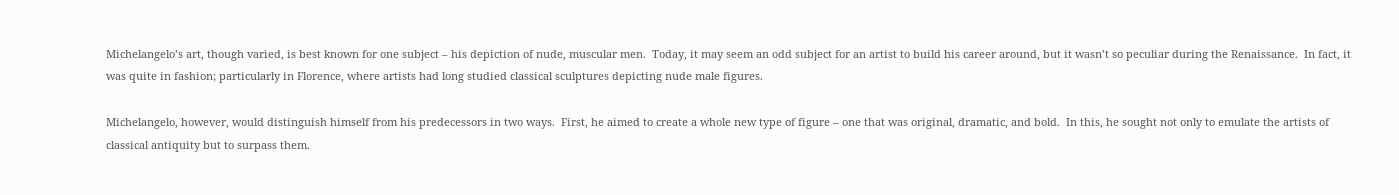Michelangelo’s art, though varied, is best known for one subject – his depiction of nude, muscular men.  Today, it may seem an odd subject for an artist to build his career around, but it wasn’t so peculiar during the Renaissance.  In fact, it was quite in fashion; particularly in Florence, where artists had long studied classical sculptures depicting nude male figures.

Michelangelo, however, would distinguish himself from his predecessors in two ways.  First, he aimed to create a whole new type of figure – one that was original, dramatic, and bold.  In this, he sought not only to emulate the artists of classical antiquity but to surpass them.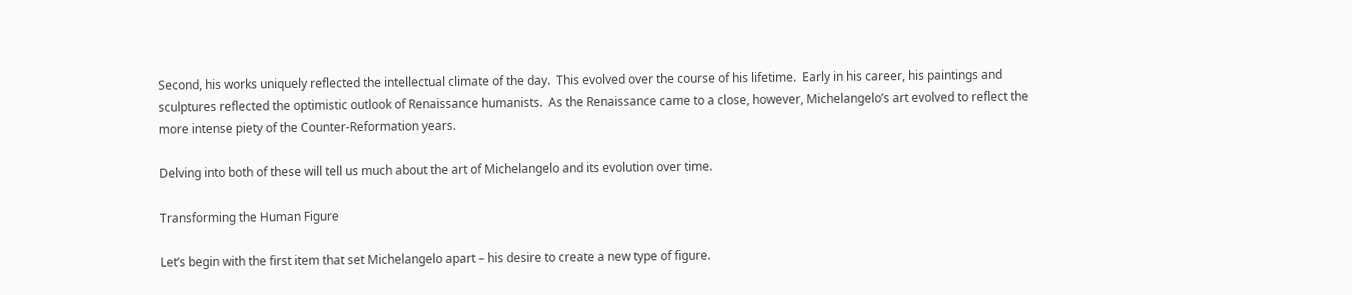Second, his works uniquely reflected the intellectual climate of the day.  This evolved over the course of his lifetime.  Early in his career, his paintings and sculptures reflected the optimistic outlook of Renaissance humanists.  As the Renaissance came to a close, however, Michelangelo’s art evolved to reflect the more intense piety of the Counter-Reformation years.

Delving into both of these will tell us much about the art of Michelangelo and its evolution over time.

Transforming the Human Figure

Let’s begin with the first item that set Michelangelo apart – his desire to create a new type of figure.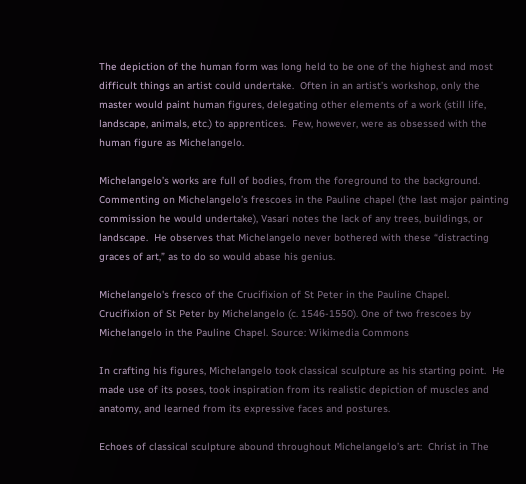The depiction of the human form was long held to be one of the highest and most difficult things an artist could undertake.  Often in an artist’s workshop, only the master would paint human figures, delegating other elements of a work (still life, landscape, animals, etc.) to apprentices.  Few, however, were as obsessed with the human figure as Michelangelo.

Michelangelo’s works are full of bodies, from the foreground to the background.  Commenting on Michelangelo’s frescoes in the Pauline chapel (the last major painting commission he would undertake), Vasari notes the lack of any trees, buildings, or landscape.  He observes that Michelangelo never bothered with these “distracting graces of art,” as to do so would abase his genius.

Michelangelo's fresco of the Crucifixion of St Peter in the Pauline Chapel.
Crucifixion of St Peter by Michelangelo (c. 1546-1550). One of two frescoes by Michelangelo in the Pauline Chapel. Source: Wikimedia Commons

In crafting his figures, Michelangelo took classical sculpture as his starting point.  He made use of its poses, took inspiration from its realistic depiction of muscles and anatomy, and learned from its expressive faces and postures.

Echoes of classical sculpture abound throughout Michelangelo’s art:  Christ in The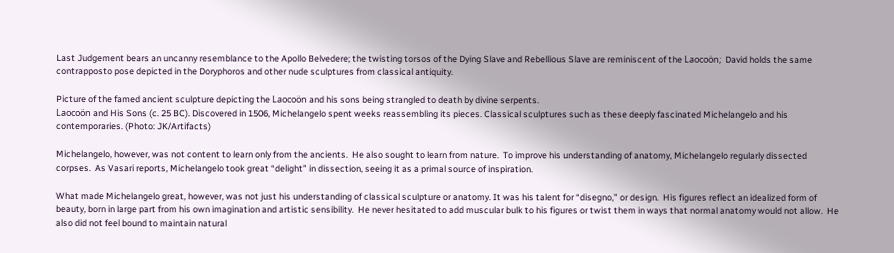Last Judgement bears an uncanny resemblance to the Apollo Belvedere; the twisting torsos of the Dying Slave and Rebellious Slave are reminiscent of the Laocoön;  David holds the same contrapposto pose depicted in the Doryphoros and other nude sculptures from classical antiquity.

Picture of the famed ancient sculpture depicting the Laocoön and his sons being strangled to death by divine serpents.
Laocoön and His Sons (c. 25 BC). Discovered in 1506, Michelangelo spent weeks reassembling its pieces. Classical sculptures such as these deeply fascinated Michelangelo and his contemporaries. (Photo: JK/Artifacts)

Michelangelo, however, was not content to learn only from the ancients.  He also sought to learn from nature.  To improve his understanding of anatomy, Michelangelo regularly dissected corpses.  As Vasari reports, Michelangelo took great “delight” in dissection, seeing it as a primal source of inspiration.

What made Michelangelo great, however, was not just his understanding of classical sculpture or anatomy. It was his talent for “disegno,” or design.  His figures reflect an idealized form of beauty, born in large part from his own imagination and artistic sensibility.  He never hesitated to add muscular bulk to his figures or twist them in ways that normal anatomy would not allow.  He also did not feel bound to maintain natural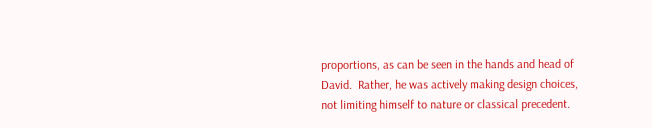proportions, as can be seen in the hands and head of David.  Rather, he was actively making design choices, not limiting himself to nature or classical precedent.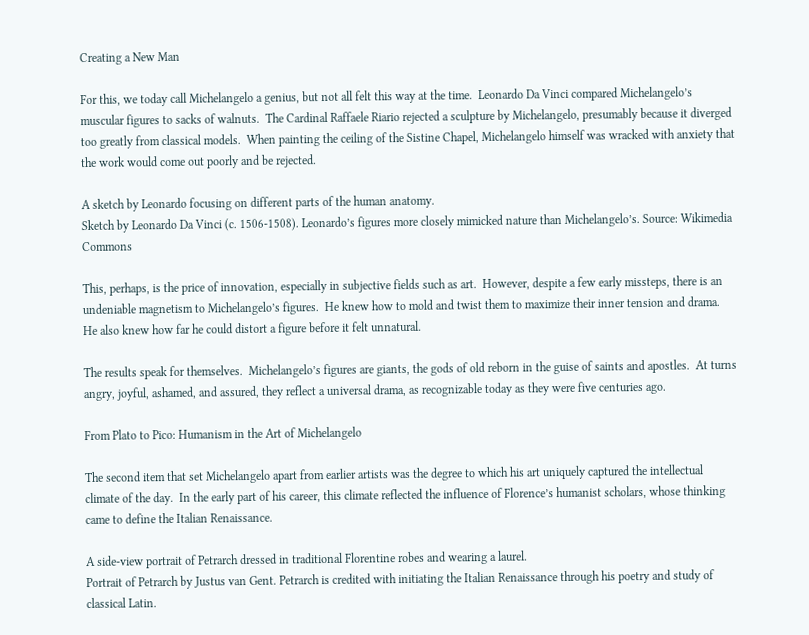Creating a New Man

For this, we today call Michelangelo a genius, but not all felt this way at the time.  Leonardo Da Vinci compared Michelangelo’s muscular figures to sacks of walnuts.  The Cardinal Raffaele Riario rejected a sculpture by Michelangelo, presumably because it diverged too greatly from classical models.  When painting the ceiling of the Sistine Chapel, Michelangelo himself was wracked with anxiety that the work would come out poorly and be rejected.

A sketch by Leonardo focusing on different parts of the human anatomy.
Sketch by Leonardo Da Vinci (c. 1506-1508). Leonardo’s figures more closely mimicked nature than Michelangelo’s. Source: Wikimedia Commons

This, perhaps, is the price of innovation, especially in subjective fields such as art.  However, despite a few early missteps, there is an undeniable magnetism to Michelangelo’s figures.  He knew how to mold and twist them to maximize their inner tension and drama.  He also knew how far he could distort a figure before it felt unnatural.

The results speak for themselves.  Michelangelo’s figures are giants, the gods of old reborn in the guise of saints and apostles.  At turns angry, joyful, ashamed, and assured, they reflect a universal drama, as recognizable today as they were five centuries ago.

From Plato to Pico: Humanism in the Art of Michelangelo

The second item that set Michelangelo apart from earlier artists was the degree to which his art uniquely captured the intellectual climate of the day.  In the early part of his career, this climate reflected the influence of Florence’s humanist scholars, whose thinking came to define the Italian Renaissance.

A side-view portrait of Petrarch dressed in traditional Florentine robes and wearing a laurel.
Portrait of Petrarch by Justus van Gent. Petrarch is credited with initiating the Italian Renaissance through his poetry and study of classical Latin.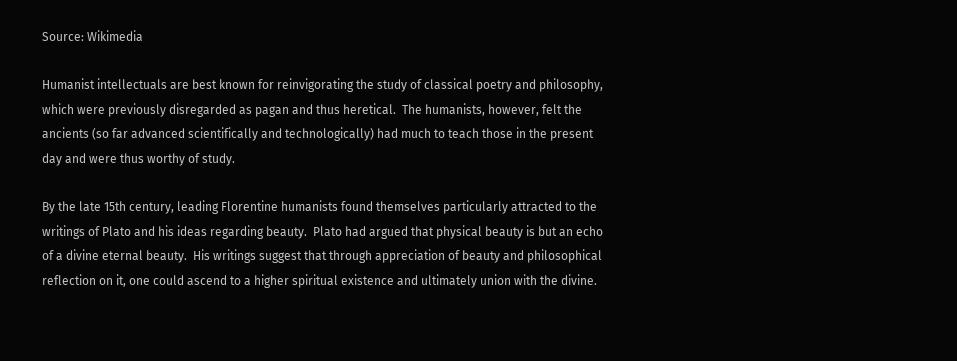Source: Wikimedia

Humanist intellectuals are best known for reinvigorating the study of classical poetry and philosophy, which were previously disregarded as pagan and thus heretical.  The humanists, however, felt the ancients (so far advanced scientifically and technologically) had much to teach those in the present day and were thus worthy of study.

By the late 15th century, leading Florentine humanists found themselves particularly attracted to the writings of Plato and his ideas regarding beauty.  Plato had argued that physical beauty is but an echo of a divine eternal beauty.  His writings suggest that through appreciation of beauty and philosophical reflection on it, one could ascend to a higher spiritual existence and ultimately union with the divine.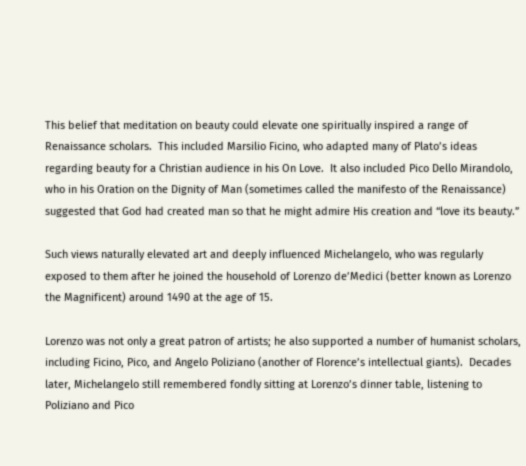This belief that meditation on beauty could elevate one spiritually inspired a range of Renaissance scholars.  This included Marsilio Ficino, who adapted many of Plato’s ideas regarding beauty for a Christian audience in his On Love.  It also included Pico Dello Mirandolo, who in his Oration on the Dignity of Man (sometimes called the manifesto of the Renaissance) suggested that God had created man so that he might admire His creation and “love its beauty.”

Such views naturally elevated art and deeply influenced Michelangelo, who was regularly exposed to them after he joined the household of Lorenzo de’Medici (better known as Lorenzo the Magnificent) around 1490 at the age of 15.

Lorenzo was not only a great patron of artists; he also supported a number of humanist scholars, including Ficino, Pico, and Angelo Poliziano (another of Florence’s intellectual giants).  Decades later, Michelangelo still remembered fondly sitting at Lorenzo’s dinner table, listening to Poliziano and Pico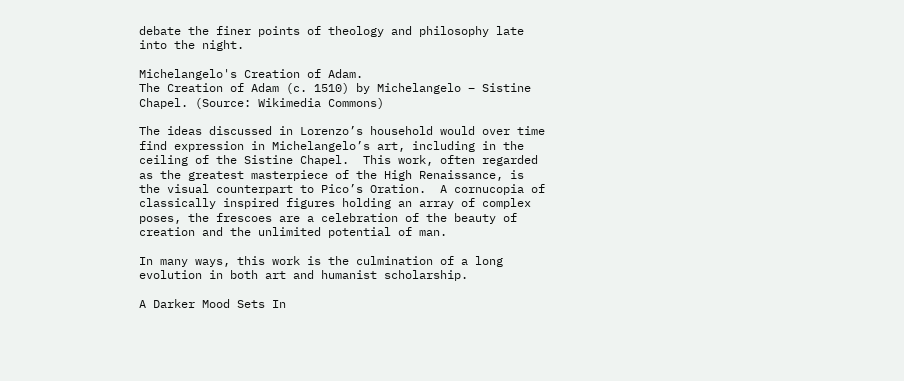debate the finer points of theology and philosophy late into the night.

Michelangelo's Creation of Adam.
The Creation of Adam (c. 1510) by Michelangelo – Sistine Chapel. (Source: Wikimedia Commons)

The ideas discussed in Lorenzo’s household would over time find expression in Michelangelo’s art, including in the ceiling of the Sistine Chapel.  This work, often regarded as the greatest masterpiece of the High Renaissance, is the visual counterpart to Pico’s Oration.  A cornucopia of classically inspired figures holding an array of complex poses, the frescoes are a celebration of the beauty of creation and the unlimited potential of man.

In many ways, this work is the culmination of a long evolution in both art and humanist scholarship.

A Darker Mood Sets In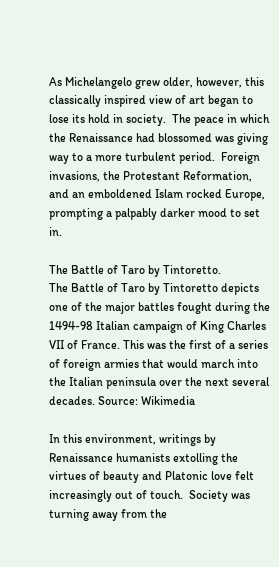As Michelangelo grew older, however, this classically inspired view of art began to lose its hold in society.  The peace in which the Renaissance had blossomed was giving way to a more turbulent period.  Foreign invasions, the Protestant Reformation, and an emboldened Islam rocked Europe, prompting a palpably darker mood to set in.

The Battle of Taro by Tintoretto.
The Battle of Taro by Tintoretto depicts one of the major battles fought during the 1494-98 Italian campaign of King Charles VII of France. This was the first of a series of foreign armies that would march into the Italian peninsula over the next several decades. Source: Wikimedia

In this environment, writings by Renaissance humanists extolling the virtues of beauty and Platonic love felt increasingly out of touch.  Society was turning away from the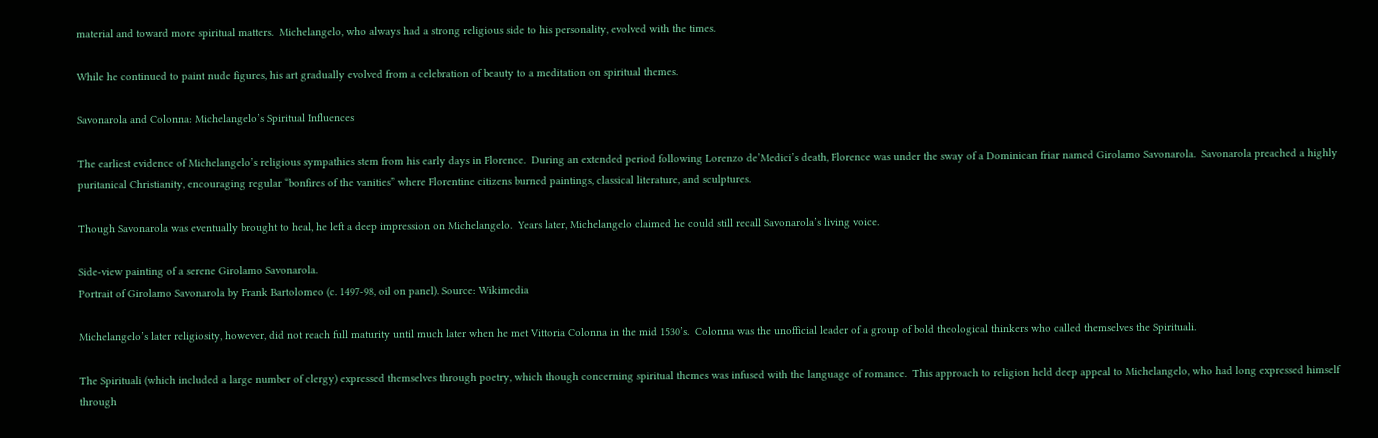material and toward more spiritual matters.  Michelangelo, who always had a strong religious side to his personality, evolved with the times.

While he continued to paint nude figures, his art gradually evolved from a celebration of beauty to a meditation on spiritual themes.

Savonarola and Colonna: Michelangelo’s Spiritual Influences

The earliest evidence of Michelangelo’s religious sympathies stem from his early days in Florence.  During an extended period following Lorenzo de’Medici’s death, Florence was under the sway of a Dominican friar named Girolamo Savonarola.  Savonarola preached a highly puritanical Christianity, encouraging regular “bonfires of the vanities” where Florentine citizens burned paintings, classical literature, and sculptures.

Though Savonarola was eventually brought to heal, he left a deep impression on Michelangelo.  Years later, Michelangelo claimed he could still recall Savonarola’s living voice.

Side-view painting of a serene Girolamo Savonarola.
Portrait of Girolamo Savonarola by Frank Bartolomeo (c. 1497-98, oil on panel). Source: Wikimedia

Michelangelo’s later religiosity, however, did not reach full maturity until much later when he met Vittoria Colonna in the mid 1530’s.  Colonna was the unofficial leader of a group of bold theological thinkers who called themselves the Spirituali.

The Spirituali (which included a large number of clergy) expressed themselves through poetry, which though concerning spiritual themes was infused with the language of romance.  This approach to religion held deep appeal to Michelangelo, who had long expressed himself through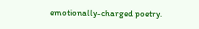emotionally-charged poetry.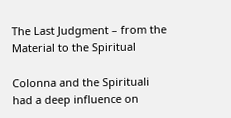The Last Judgment – from the Material to the Spiritual

Colonna and the Spirituali had a deep influence on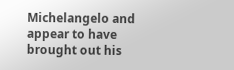Michelangelo and appear to have brought out his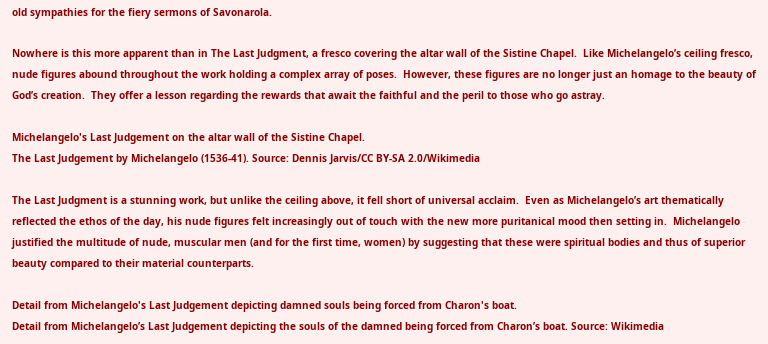old sympathies for the fiery sermons of Savonarola.

Nowhere is this more apparent than in The Last Judgment, a fresco covering the altar wall of the Sistine Chapel.  Like Michelangelo’s ceiling fresco, nude figures abound throughout the work holding a complex array of poses.  However, these figures are no longer just an homage to the beauty of God’s creation.  They offer a lesson regarding the rewards that await the faithful and the peril to those who go astray.

Michelangelo's Last Judgement on the altar wall of the Sistine Chapel.
The Last Judgement by Michelangelo (1536-41). Source: Dennis Jarvis/CC BY-SA 2.0/Wikimedia

The Last Judgment is a stunning work, but unlike the ceiling above, it fell short of universal acclaim.  Even as Michelangelo’s art thematically reflected the ethos of the day, his nude figures felt increasingly out of touch with the new more puritanical mood then setting in.  Michelangelo justified the multitude of nude, muscular men (and for the first time, women) by suggesting that these were spiritual bodies and thus of superior beauty compared to their material counterparts.

Detail from Michelangelo's Last Judgement depicting damned souls being forced from Charon's boat.
Detail from Michelangelo’s Last Judgement depicting the souls of the damned being forced from Charon’s boat. Source: Wikimedia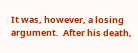It was, however, a losing argument.  After his death,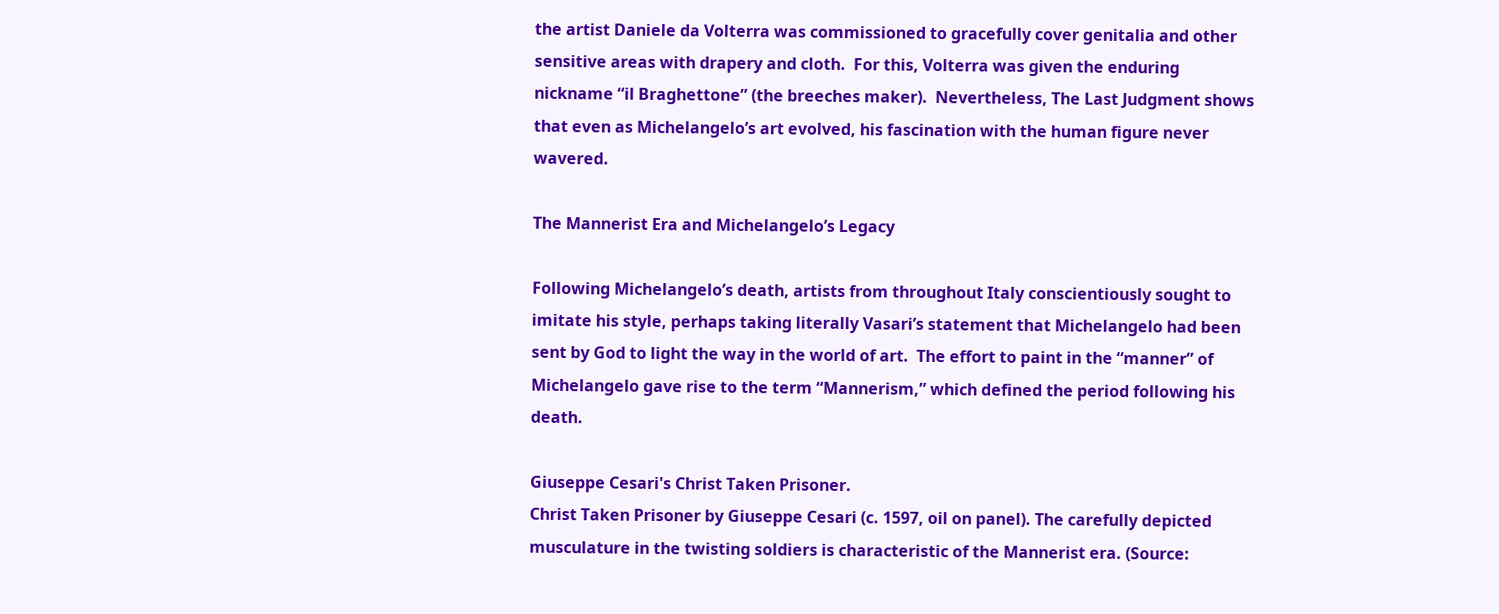the artist Daniele da Volterra was commissioned to gracefully cover genitalia and other sensitive areas with drapery and cloth.  For this, Volterra was given the enduring nickname “il Braghettone” (the breeches maker).  Nevertheless, The Last Judgment shows that even as Michelangelo’s art evolved, his fascination with the human figure never wavered.

The Mannerist Era and Michelangelo’s Legacy

Following Michelangelo’s death, artists from throughout Italy conscientiously sought to imitate his style, perhaps taking literally Vasari’s statement that Michelangelo had been sent by God to light the way in the world of art.  The effort to paint in the “manner” of Michelangelo gave rise to the term “Mannerism,” which defined the period following his death.

Giuseppe Cesari's Christ Taken Prisoner.
Christ Taken Prisoner by Giuseppe Cesari (c. 1597, oil on panel). The carefully depicted musculature in the twisting soldiers is characteristic of the Mannerist era. (Source: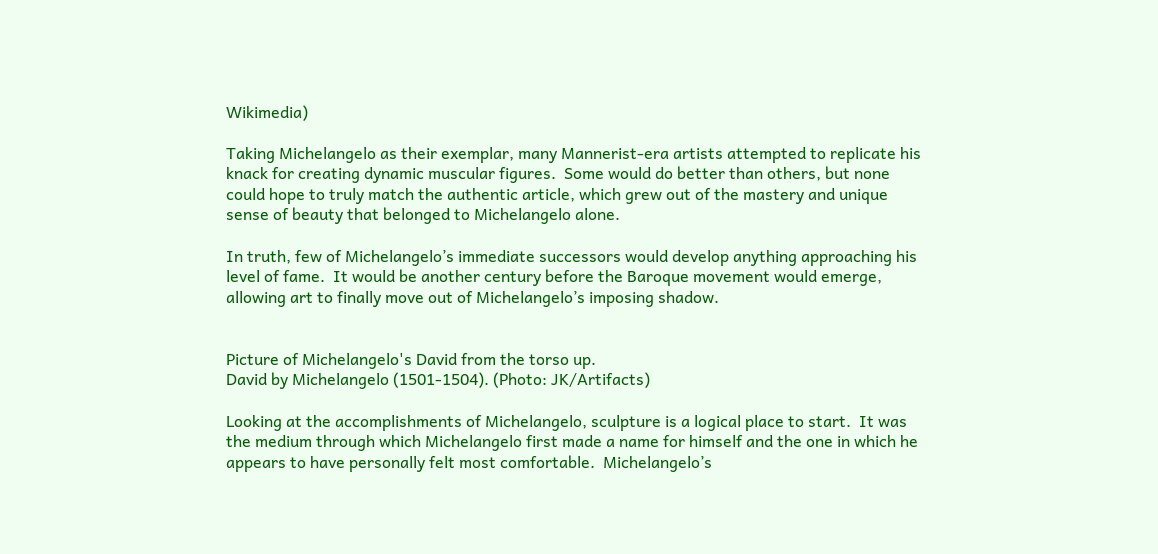Wikimedia)

Taking Michelangelo as their exemplar, many Mannerist-era artists attempted to replicate his knack for creating dynamic muscular figures.  Some would do better than others, but none could hope to truly match the authentic article, which grew out of the mastery and unique sense of beauty that belonged to Michelangelo alone.

In truth, few of Michelangelo’s immediate successors would develop anything approaching his level of fame.  It would be another century before the Baroque movement would emerge, allowing art to finally move out of Michelangelo’s imposing shadow.


Picture of Michelangelo's David from the torso up.
David by Michelangelo (1501-1504). (Photo: JK/Artifacts)

Looking at the accomplishments of Michelangelo, sculpture is a logical place to start.  It was the medium through which Michelangelo first made a name for himself and the one in which he appears to have personally felt most comfortable.  Michelangelo’s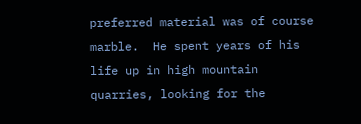preferred material was of course marble.  He spent years of his life up in high mountain quarries, looking for the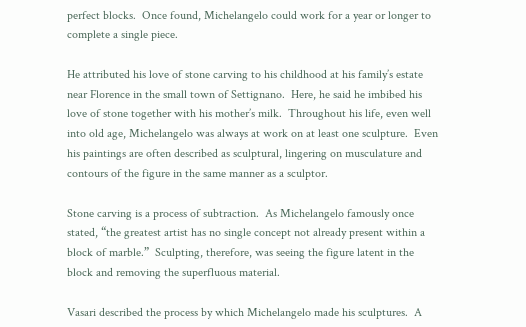perfect blocks.  Once found, Michelangelo could work for a year or longer to complete a single piece.

He attributed his love of stone carving to his childhood at his family’s estate near Florence in the small town of Settignano.  Here, he said he imbibed his love of stone together with his mother’s milk.  Throughout his life, even well into old age, Michelangelo was always at work on at least one sculpture.  Even his paintings are often described as sculptural, lingering on musculature and contours of the figure in the same manner as a sculptor.

Stone carving is a process of subtraction.  As Michelangelo famously once stated, “the greatest artist has no single concept not already present within a block of marble.”  Sculpting, therefore, was seeing the figure latent in the block and removing the superfluous material.

Vasari described the process by which Michelangelo made his sculptures.  A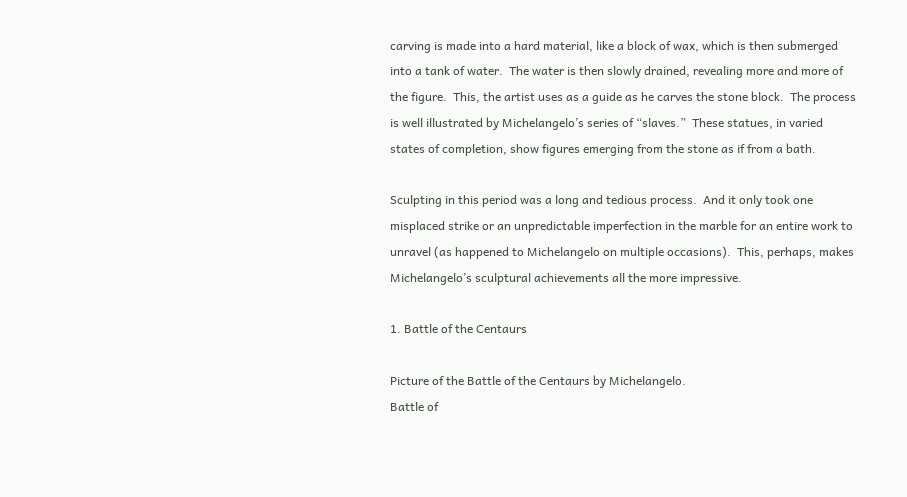carving is made into a hard material, like a block of wax, which is then submerged into a tank of water.  The water is then slowly drained, revealing more and more of the figure.  This, the artist uses as a guide as he carves the stone block.  The process is well illustrated by Michelangelo’s series of “slaves.”  These statues, in varied states of completion, show figures emerging from the stone as if from a bath.

Sculpting in this period was a long and tedious process.  And it only took one misplaced strike or an unpredictable imperfection in the marble for an entire work to unravel (as happened to Michelangelo on multiple occasions).  This, perhaps, makes Michelangelo’s sculptural achievements all the more impressive.

1. Battle of the Centaurs

Picture of the Battle of the Centaurs by Michelangelo.
Battle of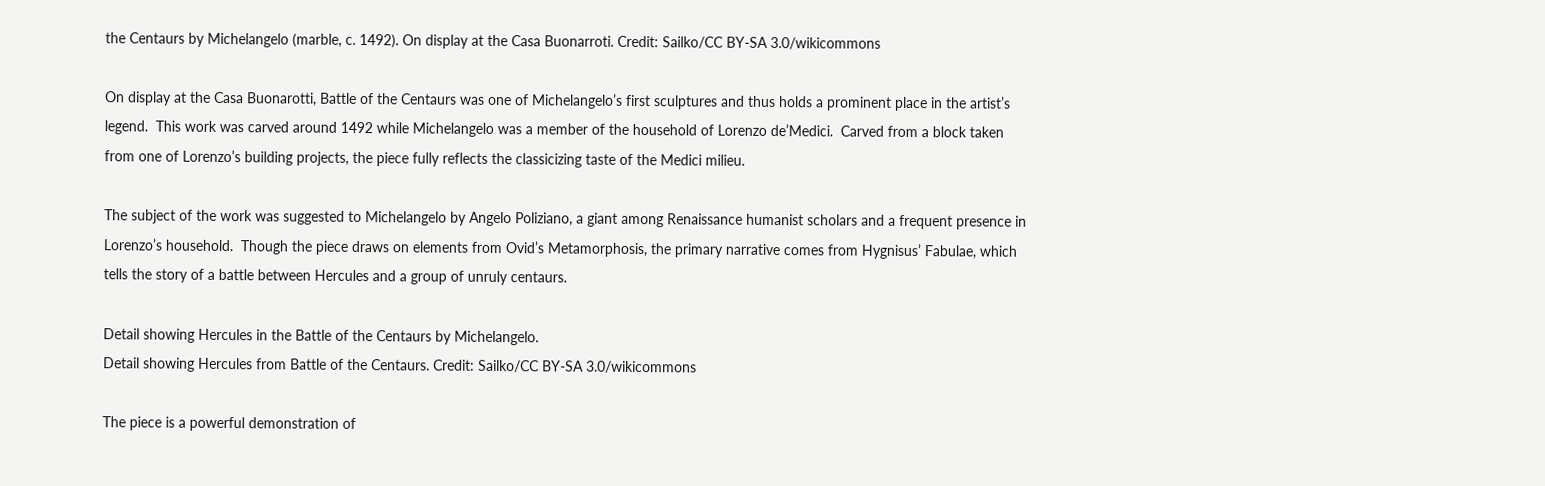the Centaurs by Michelangelo (marble, c. 1492). On display at the Casa Buonarroti. Credit: Sailko/CC BY-SA 3.0/wikicommons

On display at the Casa Buonarotti, Battle of the Centaurs was one of Michelangelo’s first sculptures and thus holds a prominent place in the artist’s legend.  This work was carved around 1492 while Michelangelo was a member of the household of Lorenzo de’Medici.  Carved from a block taken from one of Lorenzo’s building projects, the piece fully reflects the classicizing taste of the Medici milieu.

The subject of the work was suggested to Michelangelo by Angelo Poliziano, a giant among Renaissance humanist scholars and a frequent presence in Lorenzo’s household.  Though the piece draws on elements from Ovid’s Metamorphosis, the primary narrative comes from Hygnisus’ Fabulae, which tells the story of a battle between Hercules and a group of unruly centaurs.

Detail showing Hercules in the Battle of the Centaurs by Michelangelo.
Detail showing Hercules from Battle of the Centaurs. Credit: Sailko/CC BY-SA 3.0/wikicommons

The piece is a powerful demonstration of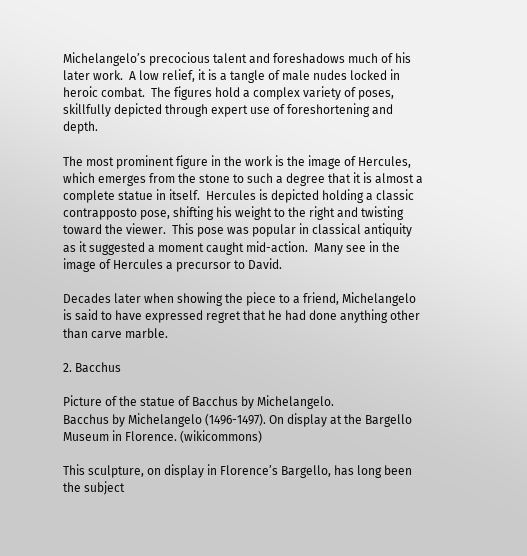Michelangelo’s precocious talent and foreshadows much of his later work.  A low relief, it is a tangle of male nudes locked in heroic combat.  The figures hold a complex variety of poses, skillfully depicted through expert use of foreshortening and depth.

The most prominent figure in the work is the image of Hercules, which emerges from the stone to such a degree that it is almost a complete statue in itself.  Hercules is depicted holding a classic contrapposto pose, shifting his weight to the right and twisting toward the viewer.  This pose was popular in classical antiquity as it suggested a moment caught mid-action.  Many see in the image of Hercules a precursor to David.

Decades later when showing the piece to a friend, Michelangelo is said to have expressed regret that he had done anything other than carve marble.

2. Bacchus

Picture of the statue of Bacchus by Michelangelo.
Bacchus by Michelangelo (1496-1497). On display at the Bargello Museum in Florence. (wikicommons)

This sculpture, on display in Florence’s Bargello, has long been the subject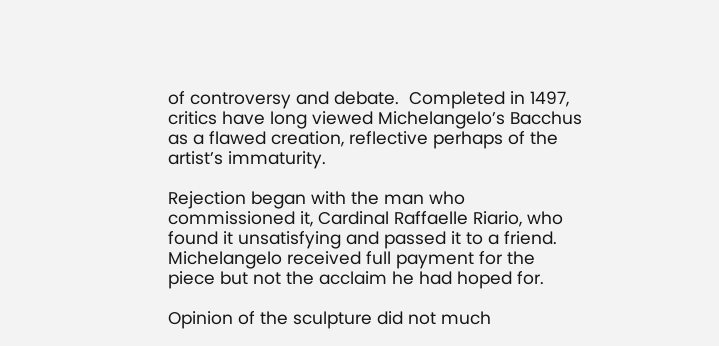of controversy and debate.  Completed in 1497, critics have long viewed Michelangelo’s Bacchus as a flawed creation, reflective perhaps of the artist’s immaturity.

Rejection began with the man who commissioned it, Cardinal Raffaelle Riario, who found it unsatisfying and passed it to a friend.  Michelangelo received full payment for the piece but not the acclaim he had hoped for.

Opinion of the sculpture did not much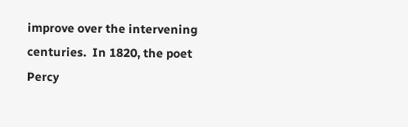improve over the intervening centuries.  In 1820, the poet Percy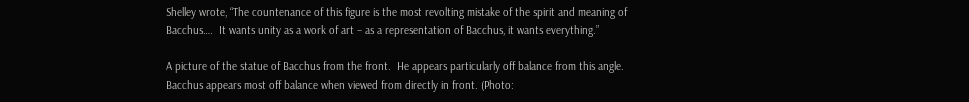Shelley wrote, “The countenance of this figure is the most revolting mistake of the spirit and meaning of Bacchus….  It wants unity as a work of art – as a representation of Bacchus, it wants everything.”

A picture of the statue of Bacchus from the front.  He appears particularly off balance from this angle.
Bacchus appears most off balance when viewed from directly in front. (Photo: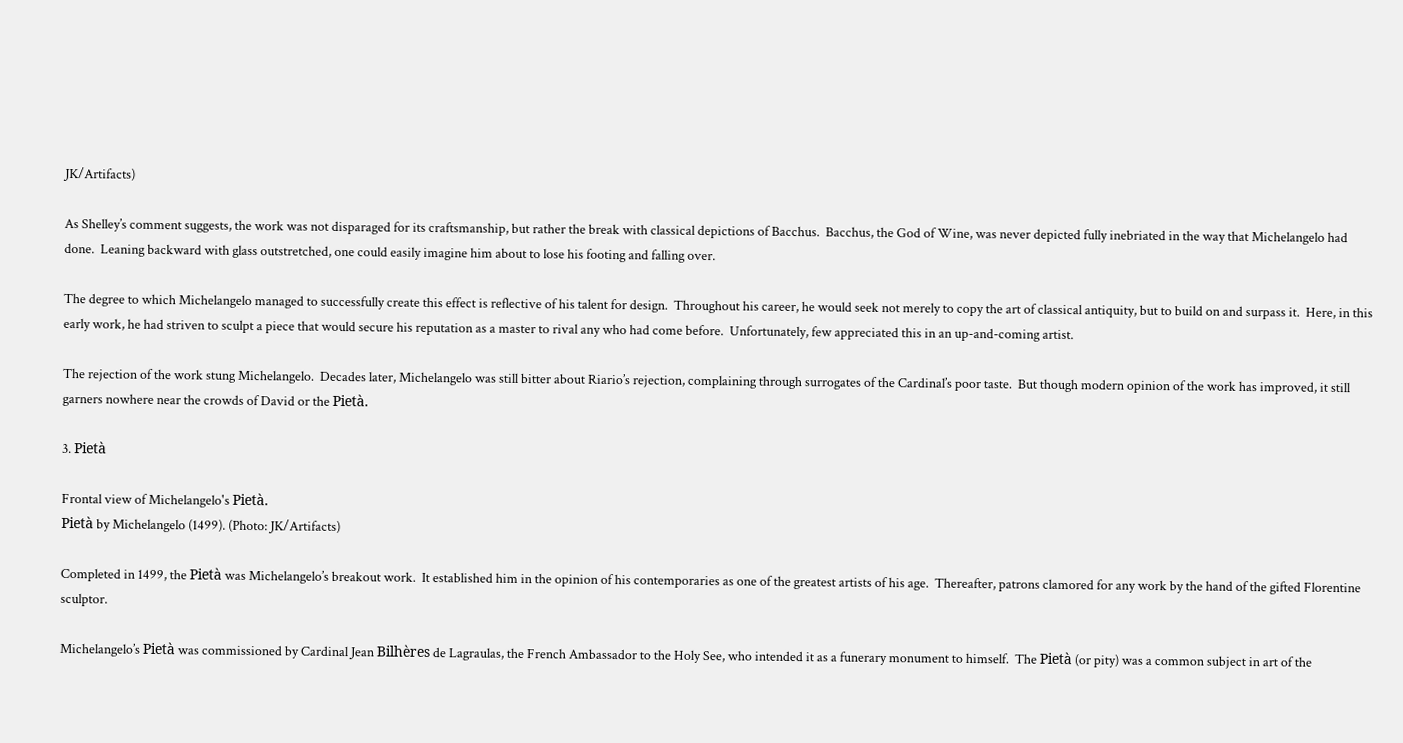JK/Artifacts)

As Shelley’s comment suggests, the work was not disparaged for its craftsmanship, but rather the break with classical depictions of Bacchus.  Bacchus, the God of Wine, was never depicted fully inebriated in the way that Michelangelo had done.  Leaning backward with glass outstretched, one could easily imagine him about to lose his footing and falling over.

The degree to which Michelangelo managed to successfully create this effect is reflective of his talent for design.  Throughout his career, he would seek not merely to copy the art of classical antiquity, but to build on and surpass it.  Here, in this early work, he had striven to sculpt a piece that would secure his reputation as a master to rival any who had come before.  Unfortunately, few appreciated this in an up-and-coming artist.

The rejection of the work stung Michelangelo.  Decades later, Michelangelo was still bitter about Riario’s rejection, complaining through surrogates of the Cardinal’s poor taste.  But though modern opinion of the work has improved, it still garners nowhere near the crowds of David or the Pietà.

3. Pietà

Frontal view of Michelangelo's Pietà.
Pietà by Michelangelo (1499). (Photo: JK/Artifacts)

Completed in 1499, the Pietà was Michelangelo’s breakout work.  It established him in the opinion of his contemporaries as one of the greatest artists of his age.  Thereafter, patrons clamored for any work by the hand of the gifted Florentine sculptor.

Michelangelo’s Pietà was commissioned by Cardinal Jean Bilhères de Lagraulas, the French Ambassador to the Holy See, who intended it as a funerary monument to himself.  The Pietà (or pity) was a common subject in art of the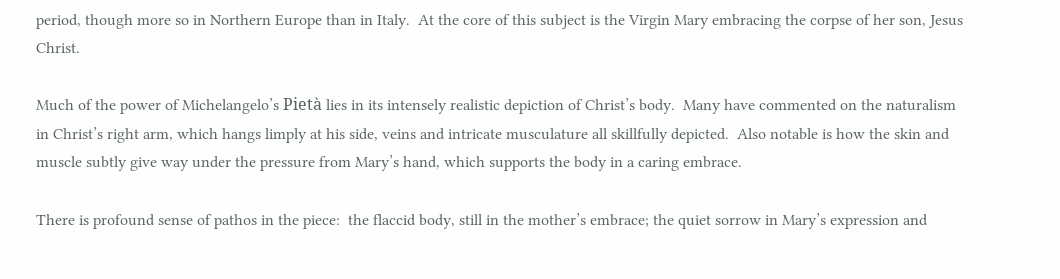period, though more so in Northern Europe than in Italy.  At the core of this subject is the Virgin Mary embracing the corpse of her son, Jesus Christ.

Much of the power of Michelangelo’s Pietà lies in its intensely realistic depiction of Christ’s body.  Many have commented on the naturalism in Christ’s right arm, which hangs limply at his side, veins and intricate musculature all skillfully depicted.  Also notable is how the skin and muscle subtly give way under the pressure from Mary’s hand, which supports the body in a caring embrace.

There is profound sense of pathos in the piece:  the flaccid body, still in the mother’s embrace; the quiet sorrow in Mary’s expression and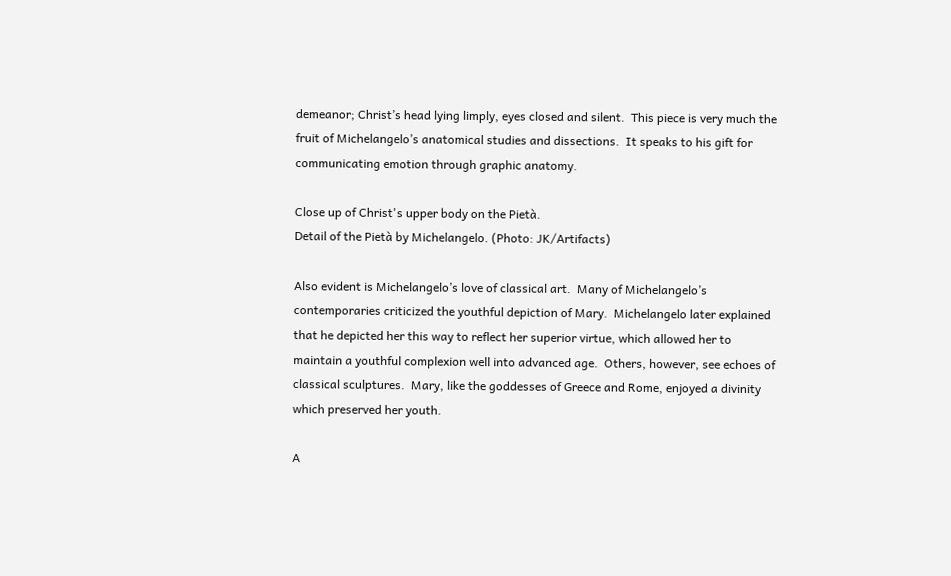demeanor; Christ’s head lying limply, eyes closed and silent.  This piece is very much the fruit of Michelangelo’s anatomical studies and dissections.  It speaks to his gift for communicating emotion through graphic anatomy.

Close up of Christ's upper body on the Pietà.
Detail of the Pietà by Michelangelo. (Photo: JK/Artifacts)

Also evident is Michelangelo’s love of classical art.  Many of Michelangelo’s contemporaries criticized the youthful depiction of Mary.  Michelangelo later explained that he depicted her this way to reflect her superior virtue, which allowed her to maintain a youthful complexion well into advanced age.  Others, however, see echoes of classical sculptures.  Mary, like the goddesses of Greece and Rome, enjoyed a divinity which preserved her youth.

A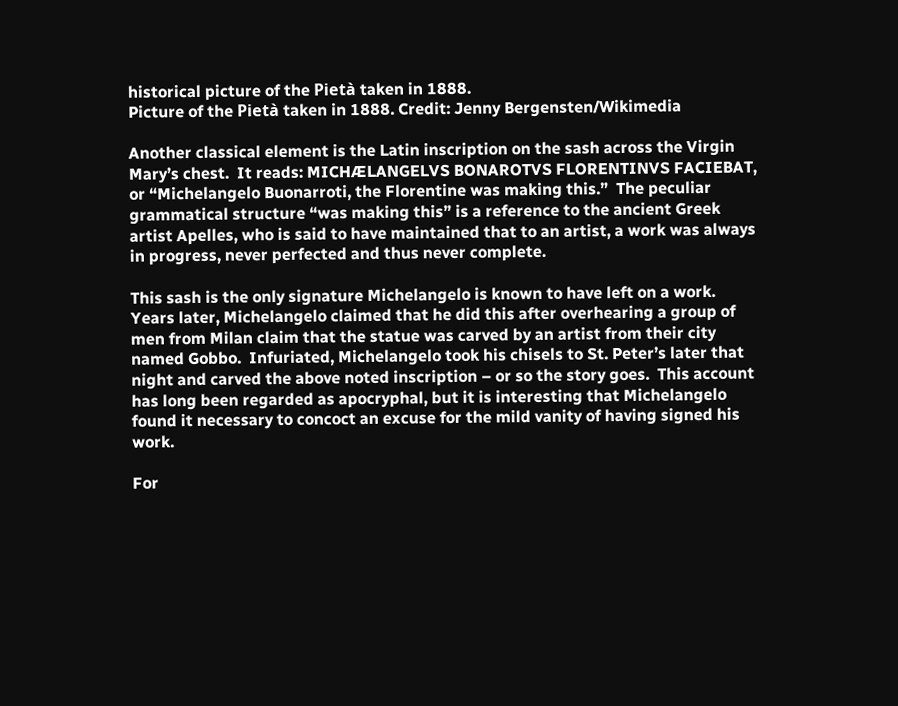historical picture of the Pietà taken in 1888.
Picture of the Pietà taken in 1888. Credit: Jenny Bergensten/Wikimedia

Another classical element is the Latin inscription on the sash across the Virgin Mary’s chest.  It reads: MICHÆLANGELVS BONAROTVS FLORENTINVS FACIEBAT, or “Michelangelo Buonarroti, the Florentine was making this.”  The peculiar grammatical structure “was making this” is a reference to the ancient Greek artist Apelles, who is said to have maintained that to an artist, a work was always in progress, never perfected and thus never complete.

This sash is the only signature Michelangelo is known to have left on a work.  Years later, Michelangelo claimed that he did this after overhearing a group of men from Milan claim that the statue was carved by an artist from their city named Gobbo.  Infuriated, Michelangelo took his chisels to St. Peter’s later that night and carved the above noted inscription – or so the story goes.  This account has long been regarded as apocryphal, but it is interesting that Michelangelo found it necessary to concoct an excuse for the mild vanity of having signed his work.

For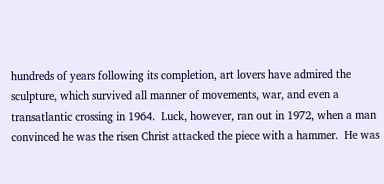hundreds of years following its completion, art lovers have admired the sculpture, which survived all manner of movements, war, and even a transatlantic crossing in 1964.  Luck, however, ran out in 1972, when a man convinced he was the risen Christ attacked the piece with a hammer.  He was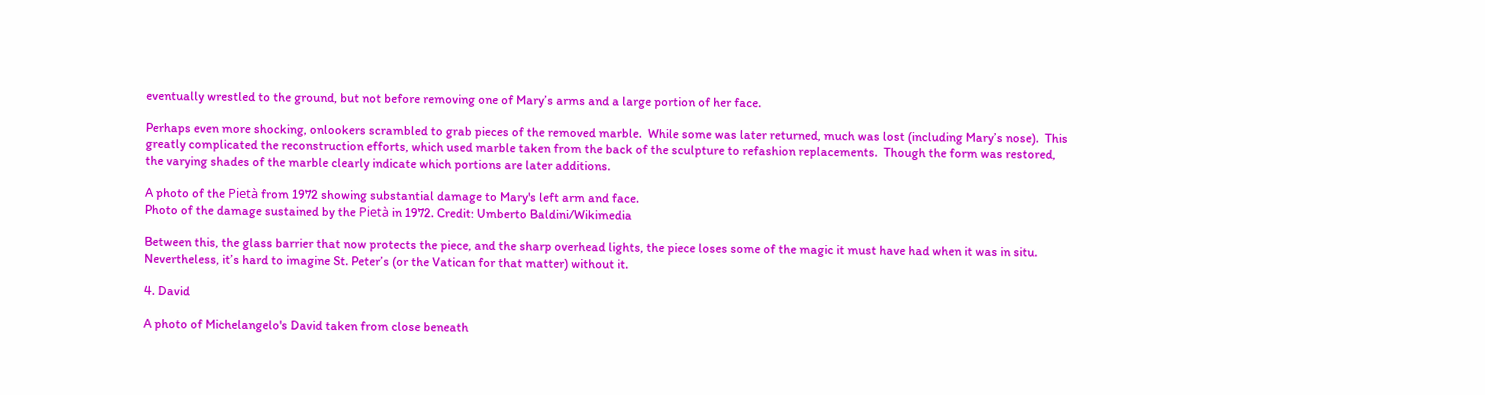eventually wrestled to the ground, but not before removing one of Mary’s arms and a large portion of her face.

Perhaps even more shocking, onlookers scrambled to grab pieces of the removed marble.  While some was later returned, much was lost (including Mary’s nose).  This greatly complicated the reconstruction efforts, which used marble taken from the back of the sculpture to refashion replacements.  Though the form was restored, the varying shades of the marble clearly indicate which portions are later additions.

A photo of the Pietà from 1972 showing substantial damage to Mary's left arm and face.
Photo of the damage sustained by the Pietà in 1972. Credit: Umberto Baldini/Wikimedia

Between this, the glass barrier that now protects the piece, and the sharp overhead lights, the piece loses some of the magic it must have had when it was in situ.  Nevertheless, it’s hard to imagine St. Peter’s (or the Vatican for that matter) without it.

4. David

A photo of Michelangelo's David taken from close beneath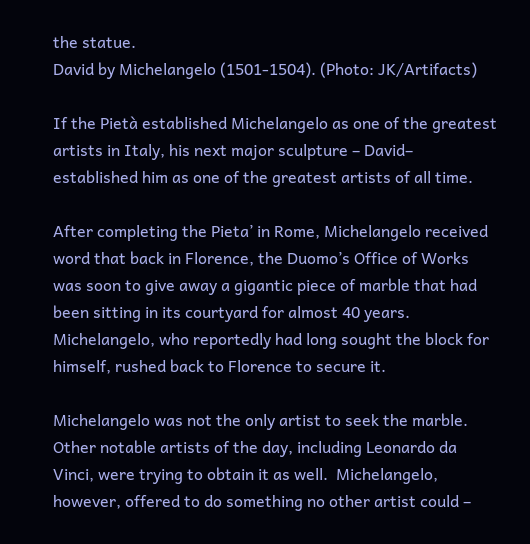the statue.
David by Michelangelo (1501-1504). (Photo: JK/Artifacts)

If the Pietà established Michelangelo as one of the greatest artists in Italy, his next major sculpture – David– established him as one of the greatest artists of all time.

After completing the Pieta’ in Rome, Michelangelo received word that back in Florence, the Duomo’s Office of Works was soon to give away a gigantic piece of marble that had been sitting in its courtyard for almost 40 years.  Michelangelo, who reportedly had long sought the block for himself, rushed back to Florence to secure it.

Michelangelo was not the only artist to seek the marble.  Other notable artists of the day, including Leonardo da Vinci, were trying to obtain it as well.  Michelangelo, however, offered to do something no other artist could –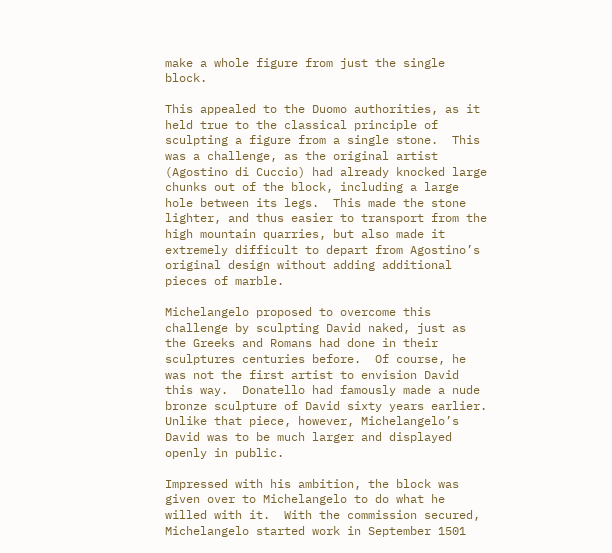make a whole figure from just the single block.

This appealed to the Duomo authorities, as it held true to the classical principle of sculpting a figure from a single stone.  This was a challenge, as the original artist (Agostino di Cuccio) had already knocked large chunks out of the block, including a large hole between its legs.  This made the stone lighter, and thus easier to transport from the high mountain quarries, but also made it extremely difficult to depart from Agostino’s original design without adding additional pieces of marble.

Michelangelo proposed to overcome this challenge by sculpting David naked, just as the Greeks and Romans had done in their sculptures centuries before.  Of course, he was not the first artist to envision David this way.  Donatello had famously made a nude bronze sculpture of David sixty years earlier.  Unlike that piece, however, Michelangelo’s David was to be much larger and displayed openly in public.

Impressed with his ambition, the block was given over to Michelangelo to do what he willed with it.  With the commission secured, Michelangelo started work in September 1501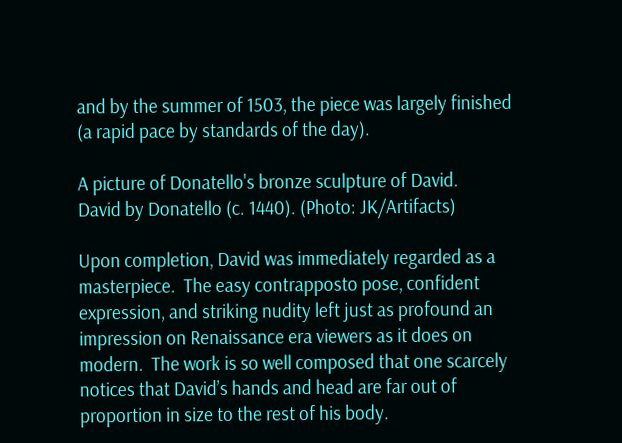and by the summer of 1503, the piece was largely finished (a rapid pace by standards of the day).

A picture of Donatello's bronze sculpture of David.
David by Donatello (c. 1440). (Photo: JK/Artifacts)

Upon completion, David was immediately regarded as a masterpiece.  The easy contrapposto pose, confident expression, and striking nudity left just as profound an impression on Renaissance era viewers as it does on modern.  The work is so well composed that one scarcely notices that David’s hands and head are far out of proportion in size to the rest of his body.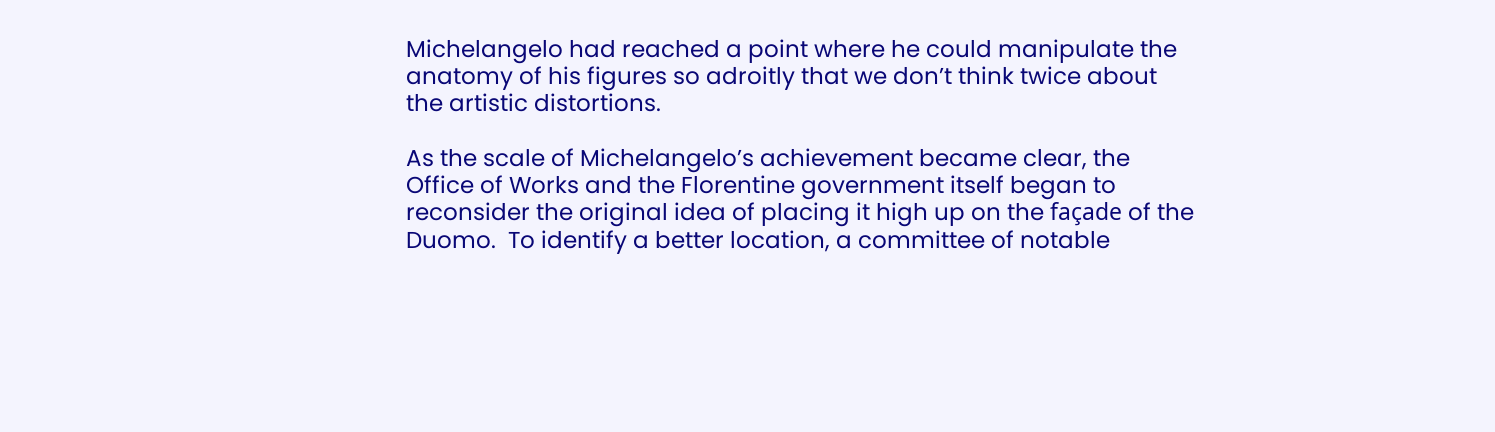Michelangelo had reached a point where he could manipulate the anatomy of his figures so adroitly that we don’t think twice about the artistic distortions.

As the scale of Michelangelo’s achievement became clear, the Office of Works and the Florentine government itself began to reconsider the original idea of placing it high up on the façade of the Duomo.  To identify a better location, a committee of notable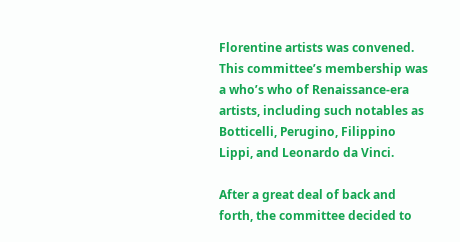Florentine artists was convened.  This committee’s membership was a who’s who of Renaissance-era artists, including such notables as Botticelli, Perugino, Filippino Lippi, and Leonardo da Vinci.

After a great deal of back and forth, the committee decided to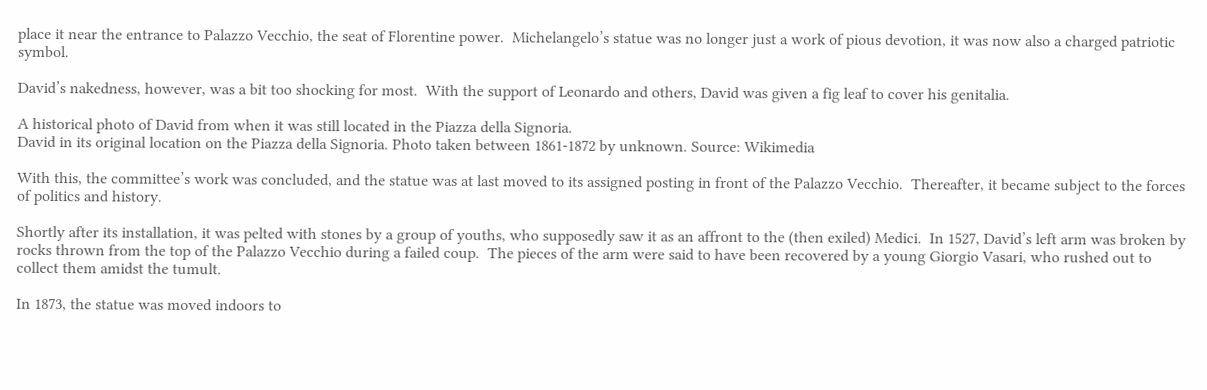place it near the entrance to Palazzo Vecchio, the seat of Florentine power.  Michelangelo’s statue was no longer just a work of pious devotion, it was now also a charged patriotic symbol.

David’s nakedness, however, was a bit too shocking for most.  With the support of Leonardo and others, David was given a fig leaf to cover his genitalia.

A historical photo of David from when it was still located in the Piazza della Signoria.
David in its original location on the Piazza della Signoria. Photo taken between 1861-1872 by unknown. Source: Wikimedia

With this, the committee’s work was concluded, and the statue was at last moved to its assigned posting in front of the Palazzo Vecchio.  Thereafter, it became subject to the forces of politics and history.

Shortly after its installation, it was pelted with stones by a group of youths, who supposedly saw it as an affront to the (then exiled) Medici.  In 1527, David’s left arm was broken by rocks thrown from the top of the Palazzo Vecchio during a failed coup.  The pieces of the arm were said to have been recovered by a young Giorgio Vasari, who rushed out to collect them amidst the tumult.

In 1873, the statue was moved indoors to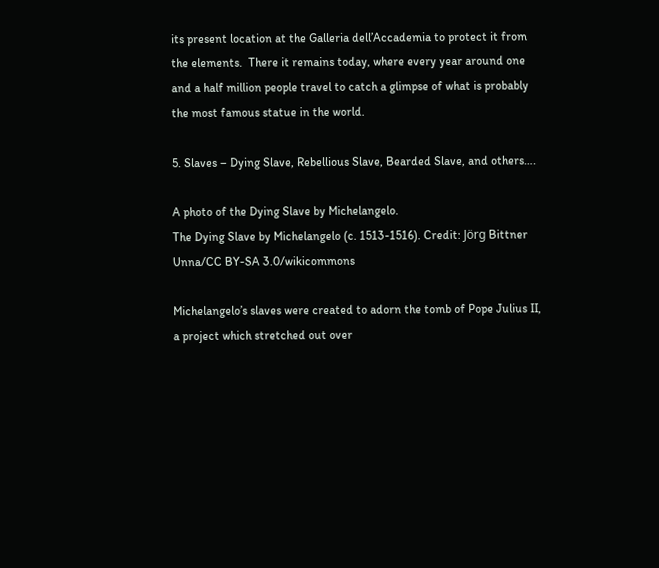its present location at the Galleria dell’Accademia to protect it from the elements.  There it remains today, where every year around one and a half million people travel to catch a glimpse of what is probably the most famous statue in the world.

5. Slaves – Dying Slave, Rebellious Slave, Bearded Slave, and others….

A photo of the Dying Slave by Michelangelo.
The Dying Slave by Michelangelo (c. 1513-1516). Credit: Jörg Bittner Unna/CC BY-SA 3.0/wikicommons

Michelangelo’s slaves were created to adorn the tomb of Pope Julius II, a project which stretched out over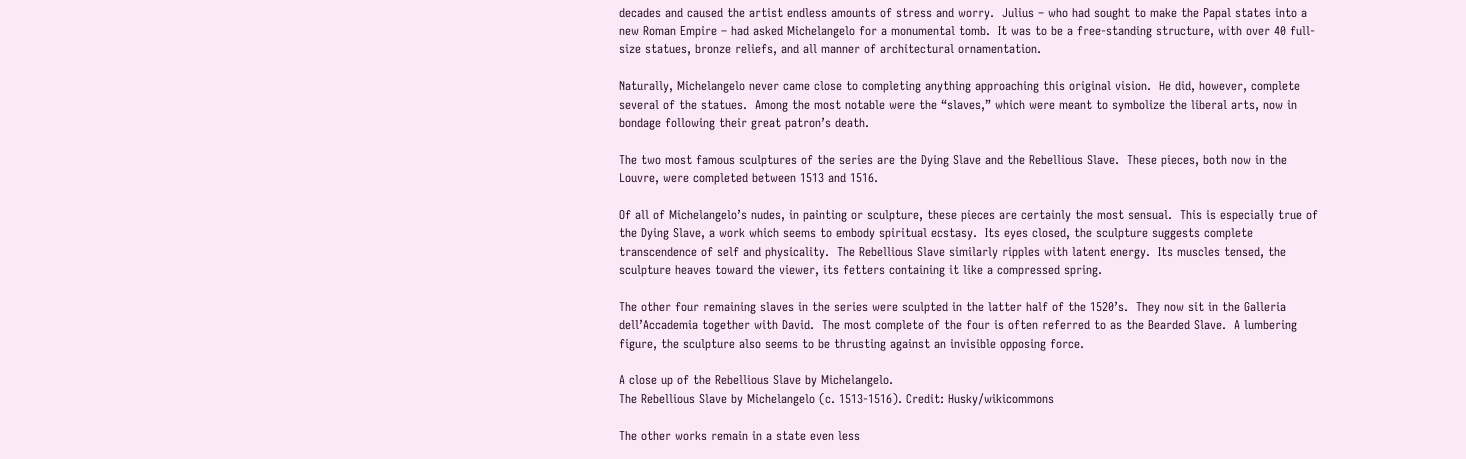decades and caused the artist endless amounts of stress and worry.  Julius – who had sought to make the Papal states into a new Roman Empire – had asked Michelangelo for a monumental tomb.  It was to be a free-standing structure, with over 40 full-size statues, bronze reliefs, and all manner of architectural ornamentation.

Naturally, Michelangelo never came close to completing anything approaching this original vision.  He did, however, complete several of the statues.  Among the most notable were the “slaves,” which were meant to symbolize the liberal arts, now in bondage following their great patron’s death.

The two most famous sculptures of the series are the Dying Slave and the Rebellious Slave.  These pieces, both now in the Louvre, were completed between 1513 and 1516.

Of all of Michelangelo’s nudes, in painting or sculpture, these pieces are certainly the most sensual.  This is especially true of the Dying Slave, a work which seems to embody spiritual ecstasy.  Its eyes closed, the sculpture suggests complete transcendence of self and physicality.  The Rebellious Slave similarly ripples with latent energy.  Its muscles tensed, the sculpture heaves toward the viewer, its fetters containing it like a compressed spring.

The other four remaining slaves in the series were sculpted in the latter half of the 1520’s.  They now sit in the Galleria dell’Accademia together with David.  The most complete of the four is often referred to as the Bearded Slave.  A lumbering figure, the sculpture also seems to be thrusting against an invisible opposing force.

A close up of the Rebellious Slave by Michelangelo.
The Rebellious Slave by Michelangelo (c. 1513-1516). Credit: Husky/wikicommons

The other works remain in a state even less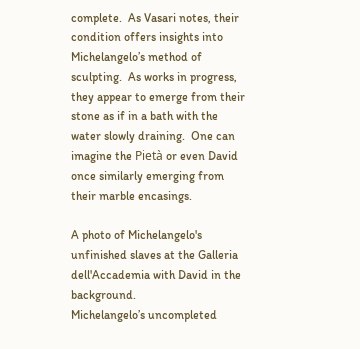complete.  As Vasari notes, their condition offers insights into Michelangelo’s method of sculpting.  As works in progress, they appear to emerge from their stone as if in a bath with the water slowly draining.  One can imagine the Pietà or even David once similarly emerging from their marble encasings.

A photo of Michelangelo's unfinished slaves at the Galleria dell'Accademia with David in the background.
Michelangelo’s uncompleted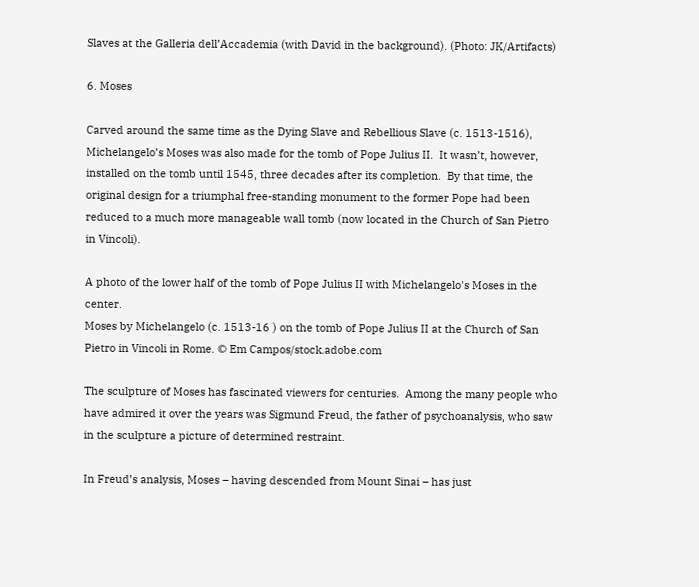Slaves at the Galleria dell’Accademia (with David in the background). (Photo: JK/Artifacts)

6. Moses

Carved around the same time as the Dying Slave and Rebellious Slave (c. 1513-1516), Michelangelo’s Moses was also made for the tomb of Pope Julius II.  It wasn’t, however, installed on the tomb until 1545, three decades after its completion.  By that time, the original design for a triumphal free-standing monument to the former Pope had been reduced to a much more manageable wall tomb (now located in the Church of San Pietro in Vincoli).

A photo of the lower half of the tomb of Pope Julius II with Michelangelo's Moses in the center.
Moses by Michelangelo (c. 1513-16 ) on the tomb of Pope Julius II at the Church of San Pietro in Vincoli in Rome. © Em Campos/stock.adobe.com

The sculpture of Moses has fascinated viewers for centuries.  Among the many people who have admired it over the years was Sigmund Freud, the father of psychoanalysis, who saw in the sculpture a picture of determined restraint.

In Freud’s analysis, Moses – having descended from Mount Sinai – has just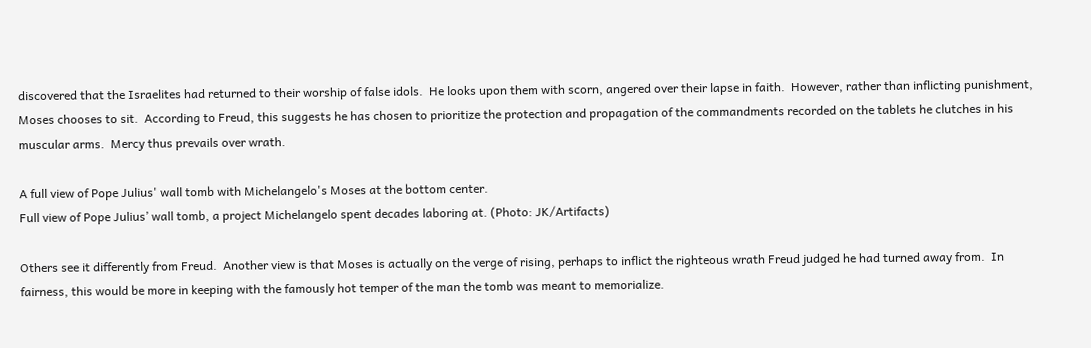discovered that the Israelites had returned to their worship of false idols.  He looks upon them with scorn, angered over their lapse in faith.  However, rather than inflicting punishment, Moses chooses to sit.  According to Freud, this suggests he has chosen to prioritize the protection and propagation of the commandments recorded on the tablets he clutches in his muscular arms.  Mercy thus prevails over wrath.

A full view of Pope Julius' wall tomb with Michelangelo's Moses at the bottom center.
Full view of Pope Julius’ wall tomb, a project Michelangelo spent decades laboring at. (Photo: JK/Artifacts)

Others see it differently from Freud.  Another view is that Moses is actually on the verge of rising, perhaps to inflict the righteous wrath Freud judged he had turned away from.  In fairness, this would be more in keeping with the famously hot temper of the man the tomb was meant to memorialize.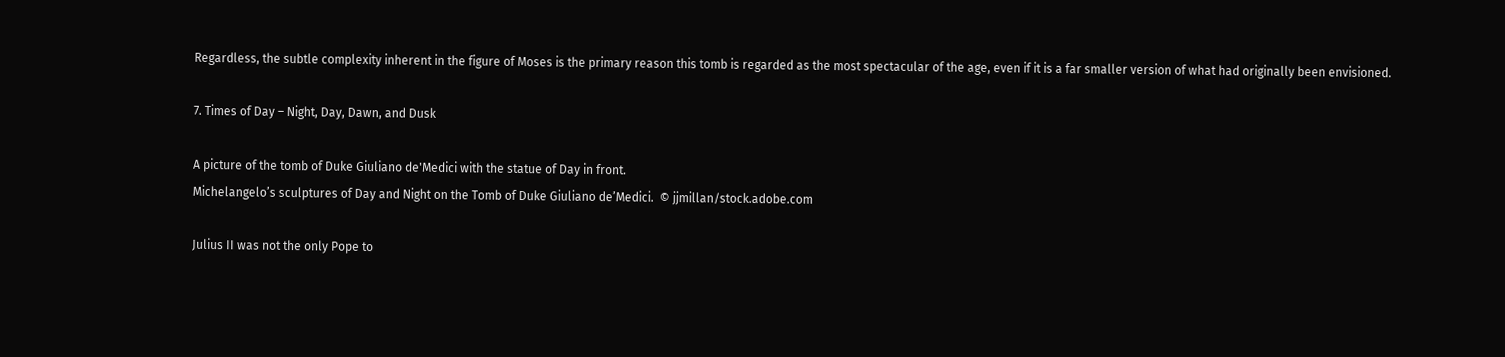Regardless, the subtle complexity inherent in the figure of Moses is the primary reason this tomb is regarded as the most spectacular of the age, even if it is a far smaller version of what had originally been envisioned.

7. Times of Day – Night, Day, Dawn, and Dusk

A picture of the tomb of Duke Giuliano de'Medici with the statue of Day in front.
Michelangelo’s sculptures of Day and Night on the Tomb of Duke Giuliano de’Medici.  © jjmillan/stock.adobe.com

Julius II was not the only Pope to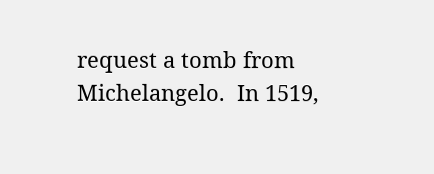request a tomb from Michelangelo.  In 1519,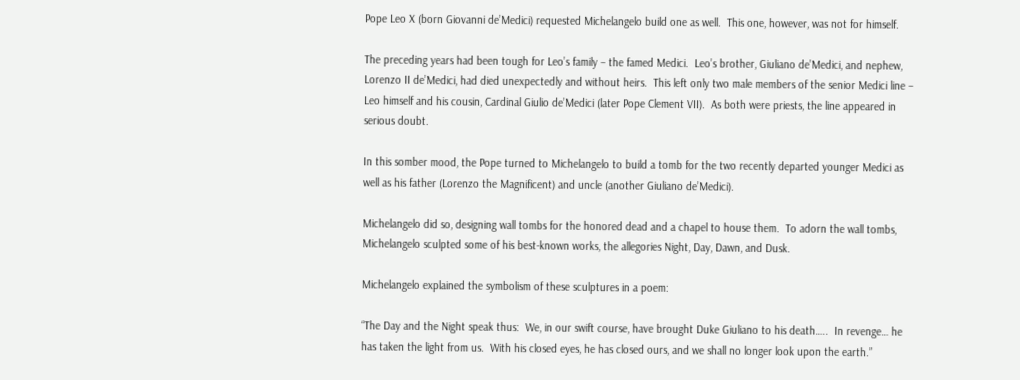Pope Leo X (born Giovanni de’Medici) requested Michelangelo build one as well.  This one, however, was not for himself.

The preceding years had been tough for Leo’s family – the famed Medici.  Leo’s brother, Giuliano de’Medici, and nephew, Lorenzo II de’Medici, had died unexpectedly and without heirs.  This left only two male members of the senior Medici line – Leo himself and his cousin, Cardinal Giulio de’Medici (later Pope Clement VII).  As both were priests, the line appeared in serious doubt.

In this somber mood, the Pope turned to Michelangelo to build a tomb for the two recently departed younger Medici as well as his father (Lorenzo the Magnificent) and uncle (another Giuliano de’Medici).

Michelangelo did so, designing wall tombs for the honored dead and a chapel to house them.  To adorn the wall tombs, Michelangelo sculpted some of his best-known works, the allegories Night, Day, Dawn, and Dusk.

Michelangelo explained the symbolism of these sculptures in a poem:

“The Day and the Night speak thus:  We, in our swift course, have brought Duke Giuliano to his death…..  In revenge… he has taken the light from us.  With his closed eyes, he has closed ours, and we shall no longer look upon the earth.”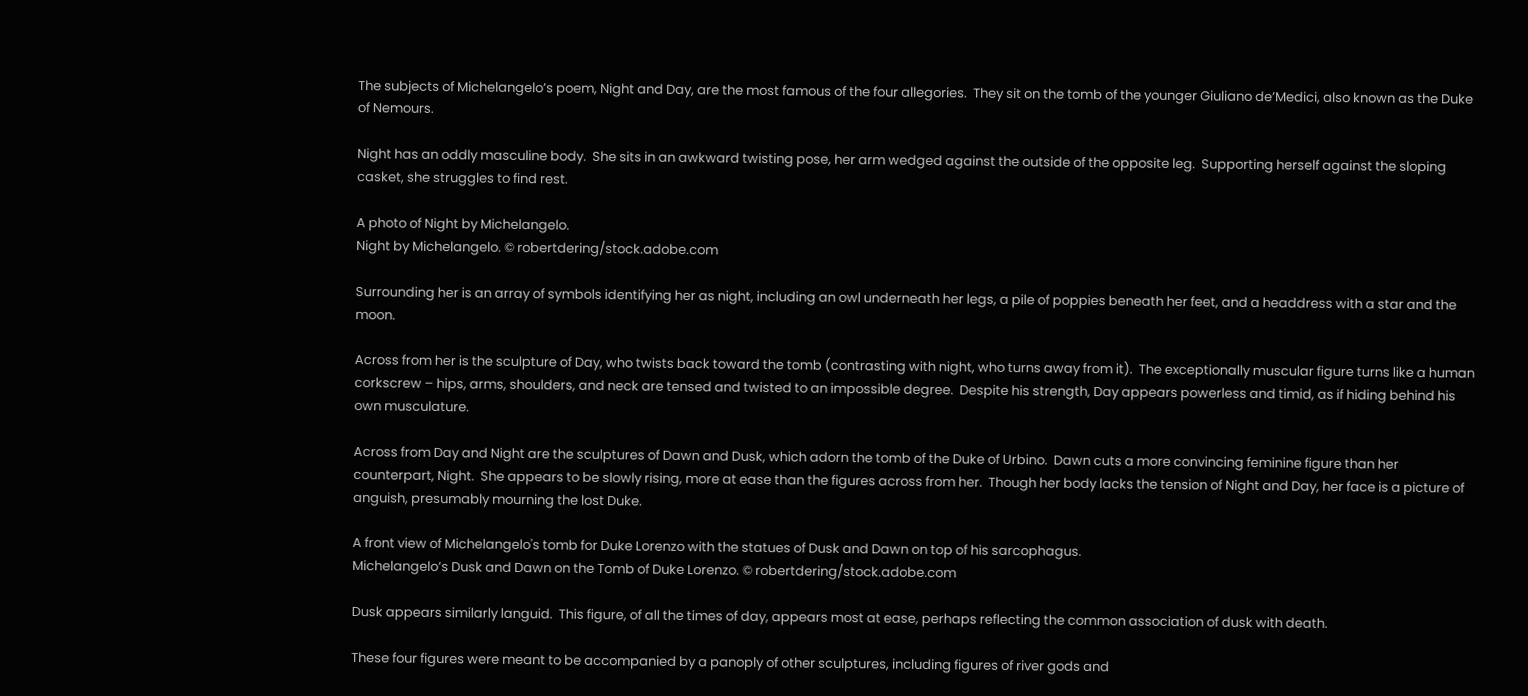The subjects of Michelangelo’s poem, Night and Day, are the most famous of the four allegories.  They sit on the tomb of the younger Giuliano de’Medici, also known as the Duke of Nemours.

Night has an oddly masculine body.  She sits in an awkward twisting pose, her arm wedged against the outside of the opposite leg.  Supporting herself against the sloping casket, she struggles to find rest.

A photo of Night by Michelangelo.
Night by Michelangelo. © robertdering/stock.adobe.com

Surrounding her is an array of symbols identifying her as night, including an owl underneath her legs, a pile of poppies beneath her feet, and a headdress with a star and the moon.

Across from her is the sculpture of Day, who twists back toward the tomb (contrasting with night, who turns away from it).  The exceptionally muscular figure turns like a human corkscrew – hips, arms, shoulders, and neck are tensed and twisted to an impossible degree.  Despite his strength, Day appears powerless and timid, as if hiding behind his own musculature.

Across from Day and Night are the sculptures of Dawn and Dusk, which adorn the tomb of the Duke of Urbino.  Dawn cuts a more convincing feminine figure than her counterpart, Night.  She appears to be slowly rising, more at ease than the figures across from her.  Though her body lacks the tension of Night and Day, her face is a picture of anguish, presumably mourning the lost Duke.

A front view of Michelangelo's tomb for Duke Lorenzo with the statues of Dusk and Dawn on top of his sarcophagus.
Michelangelo’s Dusk and Dawn on the Tomb of Duke Lorenzo. © robertdering/stock.adobe.com

Dusk appears similarly languid.  This figure, of all the times of day, appears most at ease, perhaps reflecting the common association of dusk with death.

These four figures were meant to be accompanied by a panoply of other sculptures, including figures of river gods and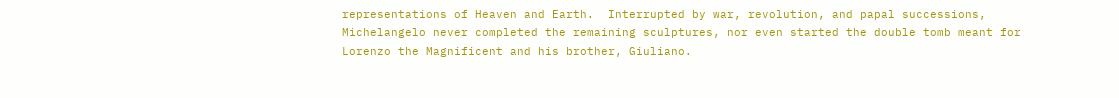representations of Heaven and Earth.  Interrupted by war, revolution, and papal successions, Michelangelo never completed the remaining sculptures, nor even started the double tomb meant for Lorenzo the Magnificent and his brother, Giuliano.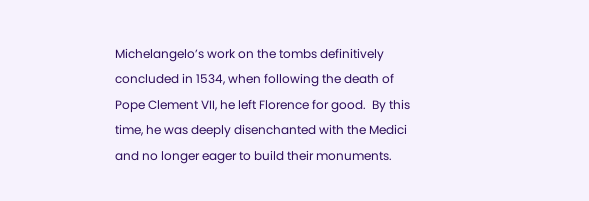Michelangelo’s work on the tombs definitively concluded in 1534, when following the death of Pope Clement VII, he left Florence for good.  By this time, he was deeply disenchanted with the Medici and no longer eager to build their monuments.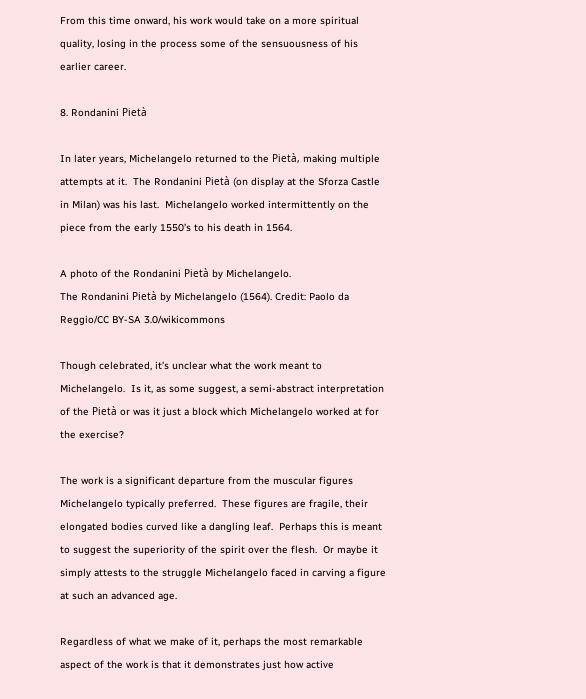From this time onward, his work would take on a more spiritual quality, losing in the process some of the sensuousness of his earlier career.

8. Rondanini Pietà

In later years, Michelangelo returned to the Pietà, making multiple attempts at it.  The Rondanini Pietà (on display at the Sforza Castle in Milan) was his last.  Michelangelo worked intermittently on the piece from the early 1550’s to his death in 1564.

A photo of the Rondanini Pietà by Michelangelo.
The Rondanini Pietà by Michelangelo (1564). Credit: Paolo da Reggio/CC BY-SA 3.0/wikicommons

Though celebrated, it’s unclear what the work meant to Michelangelo.  Is it, as some suggest, a semi-abstract interpretation of the Pietà or was it just a block which Michelangelo worked at for the exercise?

The work is a significant departure from the muscular figures Michelangelo typically preferred.  These figures are fragile, their elongated bodies curved like a dangling leaf.  Perhaps this is meant to suggest the superiority of the spirit over the flesh.  Or maybe it simply attests to the struggle Michelangelo faced in carving a figure at such an advanced age.

Regardless of what we make of it, perhaps the most remarkable aspect of the work is that it demonstrates just how active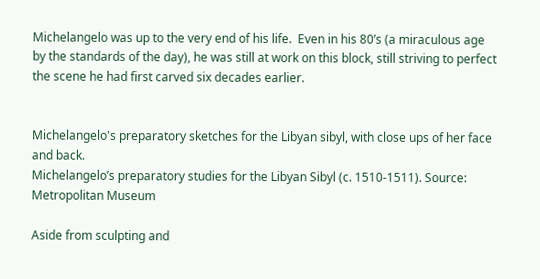Michelangelo was up to the very end of his life.  Even in his 80’s (a miraculous age by the standards of the day), he was still at work on this block, still striving to perfect the scene he had first carved six decades earlier.


Michelangelo's preparatory sketches for the Libyan sibyl, with close ups of her face and back.
Michelangelo’s preparatory studies for the Libyan Sibyl (c. 1510-1511). Source: Metropolitan Museum

Aside from sculpting and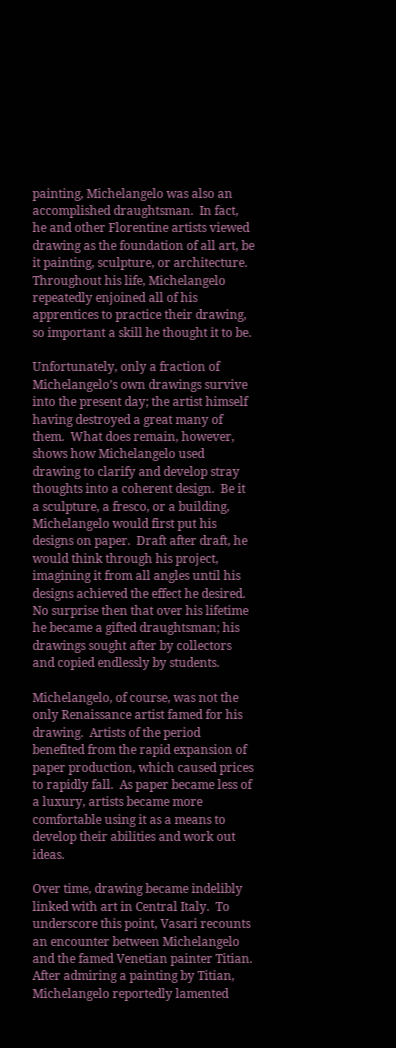painting, Michelangelo was also an accomplished draughtsman.  In fact, he and other Florentine artists viewed drawing as the foundation of all art, be it painting, sculpture, or architecture.  Throughout his life, Michelangelo repeatedly enjoined all of his apprentices to practice their drawing, so important a skill he thought it to be.

Unfortunately, only a fraction of Michelangelo’s own drawings survive into the present day; the artist himself having destroyed a great many of them.  What does remain, however, shows how Michelangelo used drawing to clarify and develop stray thoughts into a coherent design.  Be it a sculpture, a fresco, or a building, Michelangelo would first put his designs on paper.  Draft after draft, he would think through his project, imagining it from all angles until his designs achieved the effect he desired.  No surprise then that over his lifetime he became a gifted draughtsman; his drawings sought after by collectors and copied endlessly by students.

Michelangelo, of course, was not the only Renaissance artist famed for his drawing.  Artists of the period benefited from the rapid expansion of paper production, which caused prices to rapidly fall.  As paper became less of a luxury, artists became more comfortable using it as a means to develop their abilities and work out ideas.

Over time, drawing became indelibly linked with art in Central Italy.  To underscore this point, Vasari recounts an encounter between Michelangelo and the famed Venetian painter Titian.  After admiring a painting by Titian, Michelangelo reportedly lamented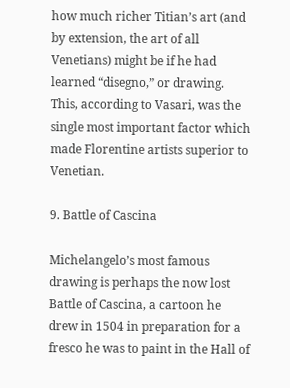how much richer Titian’s art (and by extension, the art of all Venetians) might be if he had learned “disegno,” or drawing.  This, according to Vasari, was the single most important factor which made Florentine artists superior to Venetian.

9. Battle of Cascina

Michelangelo’s most famous drawing is perhaps the now lost Battle of Cascina, a cartoon he drew in 1504 in preparation for a fresco he was to paint in the Hall of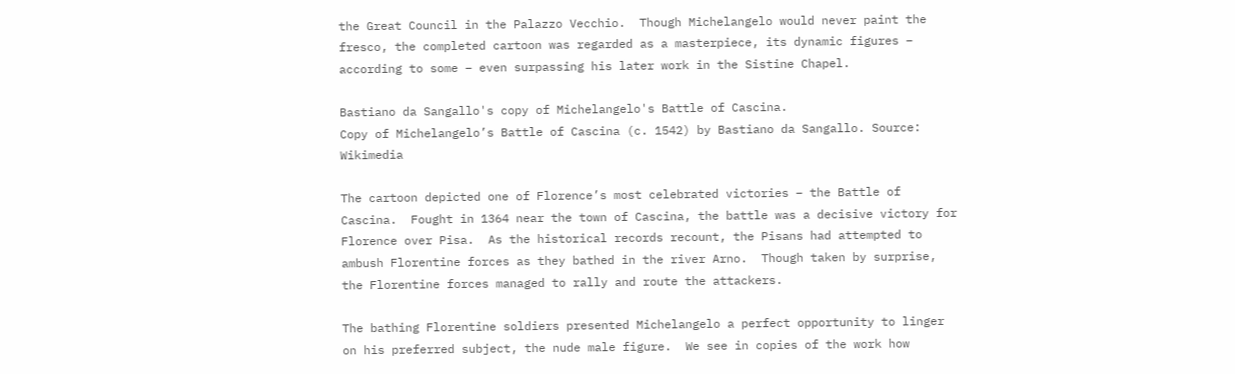the Great Council in the Palazzo Vecchio.  Though Michelangelo would never paint the fresco, the completed cartoon was regarded as a masterpiece, its dynamic figures – according to some – even surpassing his later work in the Sistine Chapel.

Bastiano da Sangallo's copy of Michelangelo's Battle of Cascina.
Copy of Michelangelo’s Battle of Cascina (c. 1542) by Bastiano da Sangallo. Source: Wikimedia

The cartoon depicted one of Florence’s most celebrated victories – the Battle of Cascina.  Fought in 1364 near the town of Cascina, the battle was a decisive victory for Florence over Pisa.  As the historical records recount, the Pisans had attempted to ambush Florentine forces as they bathed in the river Arno.  Though taken by surprise, the Florentine forces managed to rally and route the attackers.

The bathing Florentine soldiers presented Michelangelo a perfect opportunity to linger on his preferred subject, the nude male figure.  We see in copies of the work how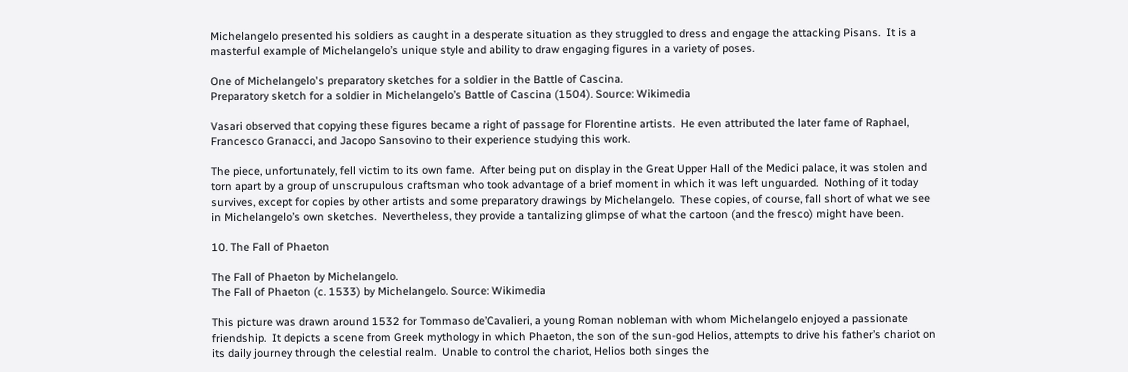Michelangelo presented his soldiers as caught in a desperate situation as they struggled to dress and engage the attacking Pisans.  It is a masterful example of Michelangelo’s unique style and ability to draw engaging figures in a variety of poses.

One of Michelangelo's preparatory sketches for a soldier in the Battle of Cascina.
Preparatory sketch for a soldier in Michelangelo’s Battle of Cascina (1504). Source: Wikimedia

Vasari observed that copying these figures became a right of passage for Florentine artists.  He even attributed the later fame of Raphael, Francesco Granacci, and Jacopo Sansovino to their experience studying this work.

The piece, unfortunately, fell victim to its own fame.  After being put on display in the Great Upper Hall of the Medici palace, it was stolen and torn apart by a group of unscrupulous craftsman who took advantage of a brief moment in which it was left unguarded.  Nothing of it today survives, except for copies by other artists and some preparatory drawings by Michelangelo.  These copies, of course, fall short of what we see in Michelangelo’s own sketches.  Nevertheless, they provide a tantalizing glimpse of what the cartoon (and the fresco) might have been.

10. The Fall of Phaeton

The Fall of Phaeton by Michelangelo.
The Fall of Phaeton (c. 1533) by Michelangelo. Source: Wikimedia

This picture was drawn around 1532 for Tommaso de’Cavalieri, a young Roman nobleman with whom Michelangelo enjoyed a passionate friendship.  It depicts a scene from Greek mythology in which Phaeton, the son of the sun-god Helios, attempts to drive his father’s chariot on its daily journey through the celestial realm.  Unable to control the chariot, Helios both singes the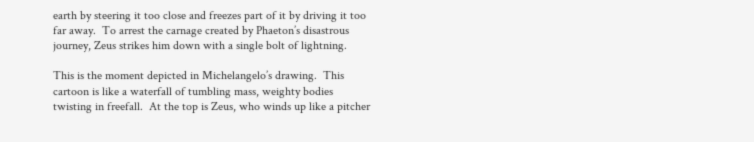earth by steering it too close and freezes part of it by driving it too far away.  To arrest the carnage created by Phaeton’s disastrous journey, Zeus strikes him down with a single bolt of lightning.

This is the moment depicted in Michelangelo’s drawing.  This cartoon is like a waterfall of tumbling mass, weighty bodies twisting in freefall.  At the top is Zeus, who winds up like a pitcher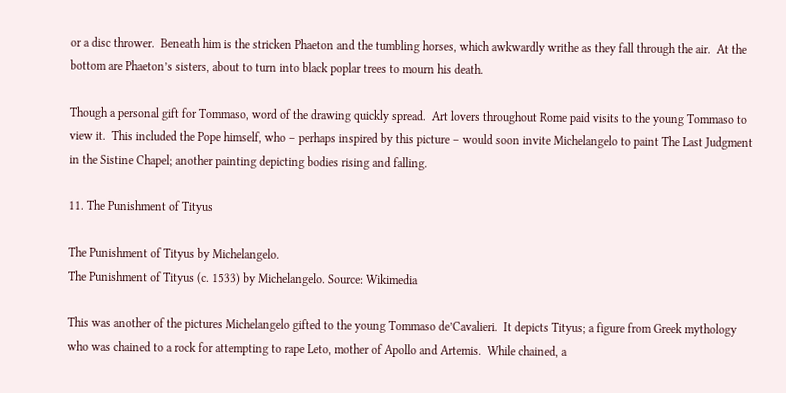or a disc thrower.  Beneath him is the stricken Phaeton and the tumbling horses, which awkwardly writhe as they fall through the air.  At the bottom are Phaeton’s sisters, about to turn into black poplar trees to mourn his death.

Though a personal gift for Tommaso, word of the drawing quickly spread.  Art lovers throughout Rome paid visits to the young Tommaso to view it.  This included the Pope himself, who – perhaps inspired by this picture – would soon invite Michelangelo to paint The Last Judgment in the Sistine Chapel; another painting depicting bodies rising and falling.

11. The Punishment of Tityus

The Punishment of Tityus by Michelangelo.
The Punishment of Tityus (c. 1533) by Michelangelo. Source: Wikimedia

This was another of the pictures Michelangelo gifted to the young Tommaso de’Cavalieri.  It depicts Tityus; a figure from Greek mythology who was chained to a rock for attempting to rape Leto, mother of Apollo and Artemis.  While chained, a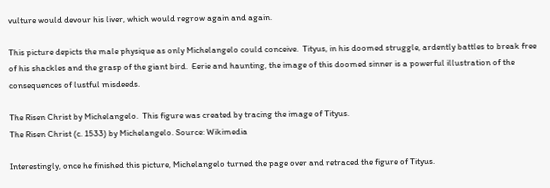vulture would devour his liver, which would regrow again and again.

This picture depicts the male physique as only Michelangelo could conceive.  Tityus, in his doomed struggle, ardently battles to break free of his shackles and the grasp of the giant bird.  Eerie and haunting, the image of this doomed sinner is a powerful illustration of the consequences of lustful misdeeds.

The Risen Christ by Michelangelo.  This figure was created by tracing the image of Tityus.
The Risen Christ (c. 1533) by Michelangelo. Source: Wikimedia

Interestingly, once he finished this picture, Michelangelo turned the page over and retraced the figure of Tityus.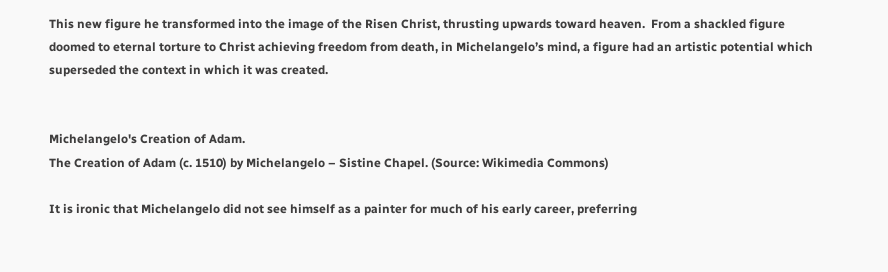This new figure he transformed into the image of the Risen Christ, thrusting upwards toward heaven.  From a shackled figure doomed to eternal torture to Christ achieving freedom from death, in Michelangelo’s mind, a figure had an artistic potential which superseded the context in which it was created.


Michelangelo's Creation of Adam.
The Creation of Adam (c. 1510) by Michelangelo – Sistine Chapel. (Source: Wikimedia Commons)

It is ironic that Michelangelo did not see himself as a painter for much of his early career, preferring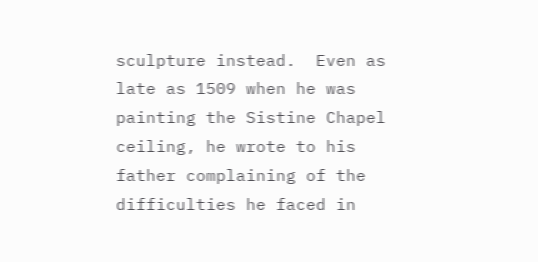sculpture instead.  Even as late as 1509 when he was painting the Sistine Chapel ceiling, he wrote to his father complaining of the difficulties he faced in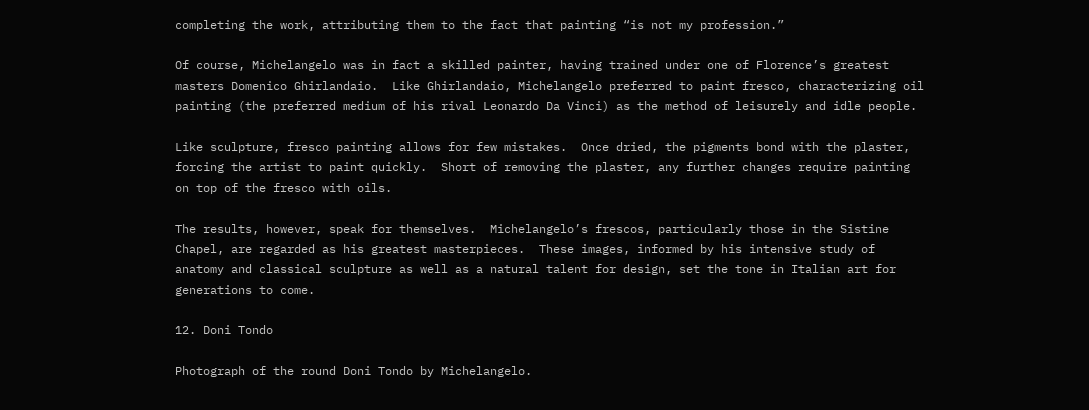completing the work, attributing them to the fact that painting “is not my profession.”

Of course, Michelangelo was in fact a skilled painter, having trained under one of Florence’s greatest masters Domenico Ghirlandaio.  Like Ghirlandaio, Michelangelo preferred to paint fresco, characterizing oil painting (the preferred medium of his rival Leonardo Da Vinci) as the method of leisurely and idle people.

Like sculpture, fresco painting allows for few mistakes.  Once dried, the pigments bond with the plaster, forcing the artist to paint quickly.  Short of removing the plaster, any further changes require painting on top of the fresco with oils.

The results, however, speak for themselves.  Michelangelo’s frescos, particularly those in the Sistine Chapel, are regarded as his greatest masterpieces.  These images, informed by his intensive study of anatomy and classical sculpture as well as a natural talent for design, set the tone in Italian art for generations to come.

12. Doni Tondo

Photograph of the round Doni Tondo by Michelangelo.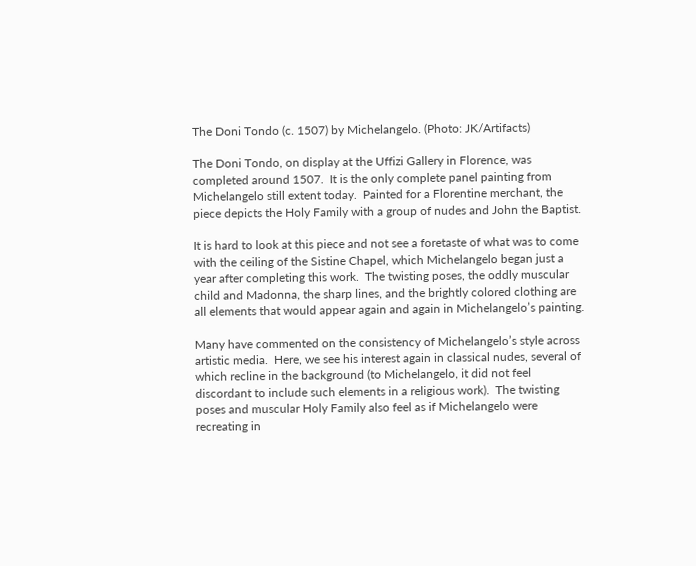The Doni Tondo (c. 1507) by Michelangelo. (Photo: JK/Artifacts)

The Doni Tondo, on display at the Uffizi Gallery in Florence, was completed around 1507.  It is the only complete panel painting from Michelangelo still extent today.  Painted for a Florentine merchant, the piece depicts the Holy Family with a group of nudes and John the Baptist.

It is hard to look at this piece and not see a foretaste of what was to come with the ceiling of the Sistine Chapel, which Michelangelo began just a year after completing this work.  The twisting poses, the oddly muscular child and Madonna, the sharp lines, and the brightly colored clothing are all elements that would appear again and again in Michelangelo’s painting.

Many have commented on the consistency of Michelangelo’s style across artistic media.  Here, we see his interest again in classical nudes, several of which recline in the background (to Michelangelo, it did not feel discordant to include such elements in a religious work).  The twisting poses and muscular Holy Family also feel as if Michelangelo were recreating in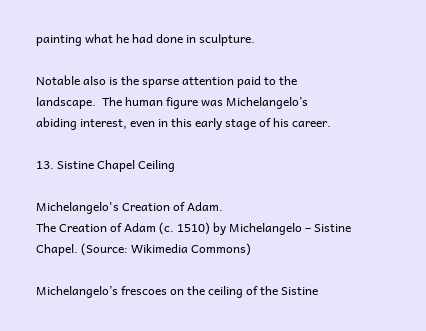painting what he had done in sculpture.

Notable also is the sparse attention paid to the landscape.  The human figure was Michelangelo’s abiding interest, even in this early stage of his career.

13. Sistine Chapel Ceiling

Michelangelo's Creation of Adam.
The Creation of Adam (c. 1510) by Michelangelo – Sistine Chapel. (Source: Wikimedia Commons)

Michelangelo’s frescoes on the ceiling of the Sistine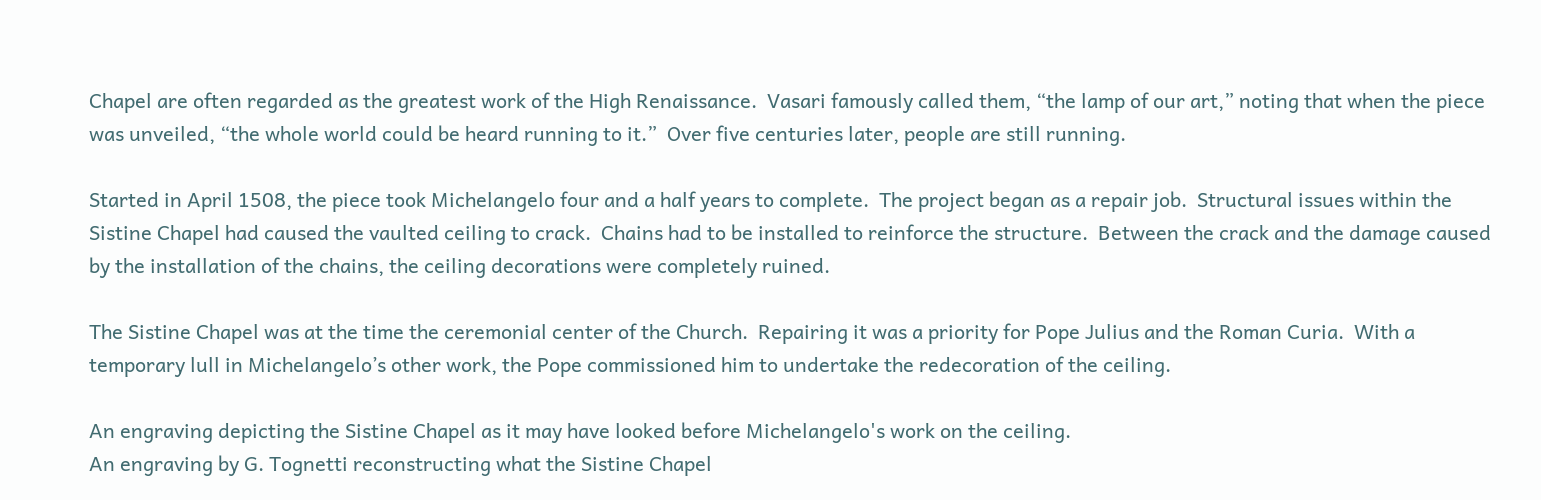Chapel are often regarded as the greatest work of the High Renaissance.  Vasari famously called them, “the lamp of our art,” noting that when the piece was unveiled, “the whole world could be heard running to it.”  Over five centuries later, people are still running.

Started in April 1508, the piece took Michelangelo four and a half years to complete.  The project began as a repair job.  Structural issues within the Sistine Chapel had caused the vaulted ceiling to crack.  Chains had to be installed to reinforce the structure.  Between the crack and the damage caused by the installation of the chains, the ceiling decorations were completely ruined.

The Sistine Chapel was at the time the ceremonial center of the Church.  Repairing it was a priority for Pope Julius and the Roman Curia.  With a temporary lull in Michelangelo’s other work, the Pope commissioned him to undertake the redecoration of the ceiling.

An engraving depicting the Sistine Chapel as it may have looked before Michelangelo's work on the ceiling.
An engraving by G. Tognetti reconstructing what the Sistine Chapel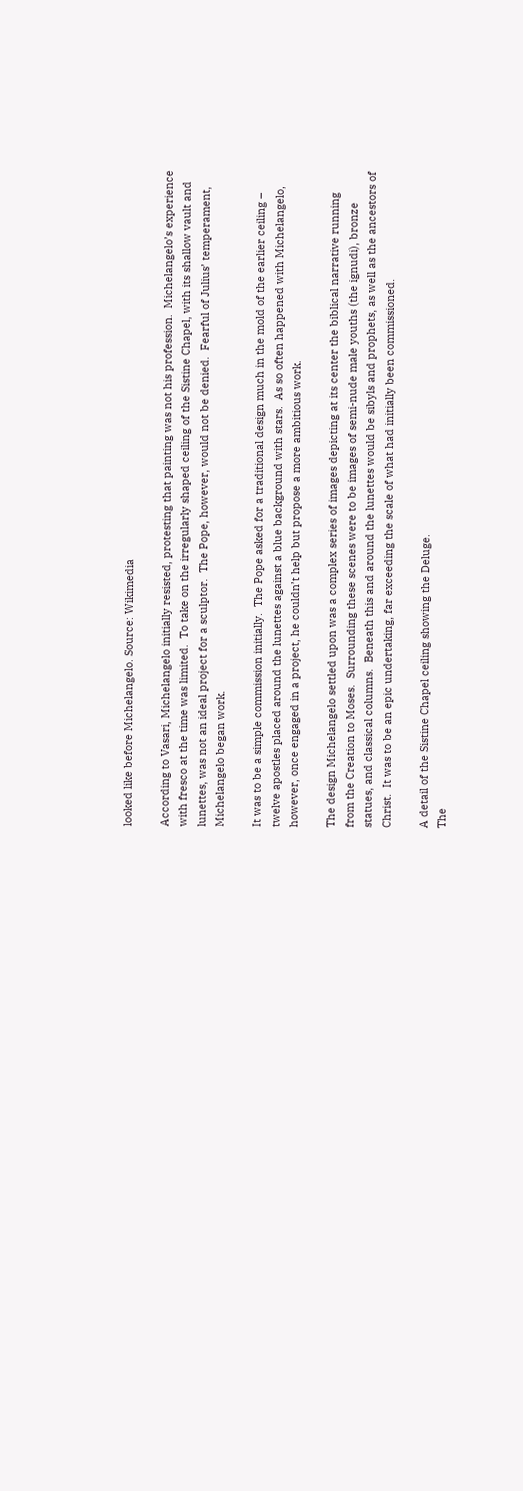looked like before Michelangelo. Source: Wikimedia

According to Vasari, Michelangelo initially resisted, protesting that painting was not his profession.  Michelangelo’s experience with fresco at the time was limited.  To take on the irregularly shaped ceiling of the Sistine Chapel, with its shallow vault and lunettes, was not an ideal project for a sculptor.  The Pope, however, would not be denied.  Fearful of Julius’ temperament, Michelangelo began work.

It was to be a simple commission initially.  The Pope asked for a traditional design much in the mold of the earlier ceiling – twelve apostles placed around the lunettes against a blue background with stars.  As so often happened with Michelangelo, however, once engaged in a project, he couldn’t help but propose a more ambitious work.

The design Michelangelo settled upon was a complex series of images depicting at its center the biblical narrative running from the Creation to Moses.  Surrounding these scenes were to be images of semi-nude male youths (the ignudi), bronze statues, and classical columns.  Beneath this and around the lunettes would be sibyls and prophets, as well as the ancestors of Christ.  It was to be an epic undertaking, far exceeding the scale of what had initially been commissioned.

A detail of the Sistine Chapel ceiling showing the Deluge.
The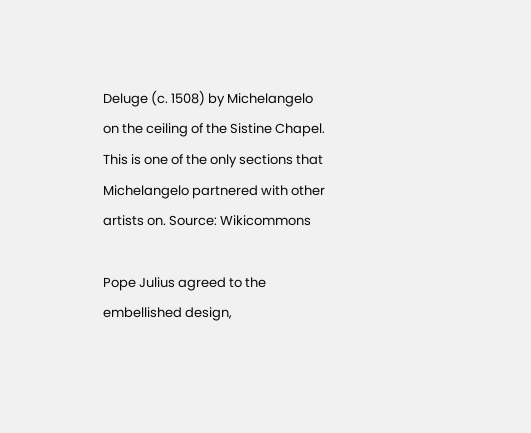Deluge (c. 1508) by Michelangelo on the ceiling of the Sistine Chapel. This is one of the only sections that Michelangelo partnered with other artists on. Source: Wikicommons

Pope Julius agreed to the embellished design,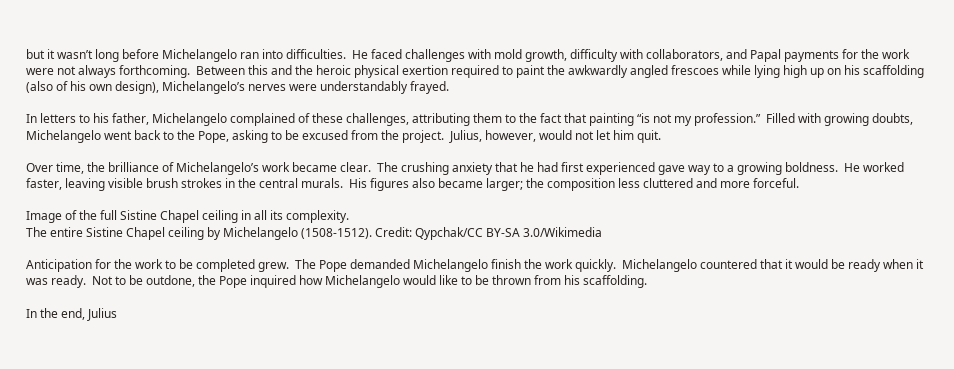but it wasn’t long before Michelangelo ran into difficulties.  He faced challenges with mold growth, difficulty with collaborators, and Papal payments for the work were not always forthcoming.  Between this and the heroic physical exertion required to paint the awkwardly angled frescoes while lying high up on his scaffolding (also of his own design), Michelangelo’s nerves were understandably frayed.

In letters to his father, Michelangelo complained of these challenges, attributing them to the fact that painting “is not my profession.”  Filled with growing doubts, Michelangelo went back to the Pope, asking to be excused from the project.  Julius, however, would not let him quit.

Over time, the brilliance of Michelangelo’s work became clear.  The crushing anxiety that he had first experienced gave way to a growing boldness.  He worked faster, leaving visible brush strokes in the central murals.  His figures also became larger; the composition less cluttered and more forceful.

Image of the full Sistine Chapel ceiling in all its complexity.
The entire Sistine Chapel ceiling by Michelangelo (1508-1512). Credit: Qypchak/CC BY-SA 3.0/Wikimedia

Anticipation for the work to be completed grew.  The Pope demanded Michelangelo finish the work quickly.  Michelangelo countered that it would be ready when it was ready.  Not to be outdone, the Pope inquired how Michelangelo would like to be thrown from his scaffolding.

In the end, Julius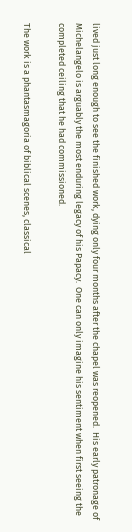lived just long enough to see the finished work, dying only four months after the chapel was reopened.  His early patronage of Michelangelo is arguably the most enduring legacy of his Papacy.  One can only imagine his sentiment when first seeing the completed ceiling that he had commissioned.

The work is a phantasmagoria of biblical scenes, classical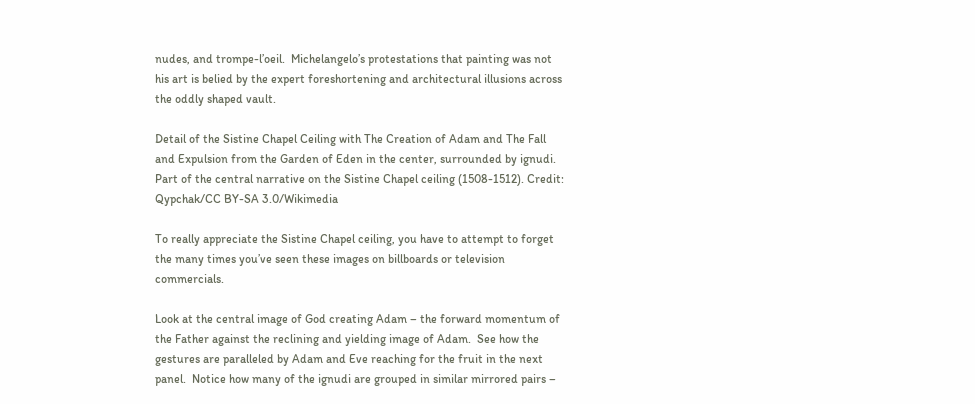nudes, and trompe-l’oeil.  Michelangelo’s protestations that painting was not his art is belied by the expert foreshortening and architectural illusions across the oddly shaped vault.

Detail of the Sistine Chapel Ceiling with The Creation of Adam and The Fall and Expulsion from the Garden of Eden in the center, surrounded by ignudi.
Part of the central narrative on the Sistine Chapel ceiling (1508-1512). Credit: Qypchak/CC BY-SA 3.0/Wikimedia

To really appreciate the Sistine Chapel ceiling, you have to attempt to forget the many times you’ve seen these images on billboards or television commercials.

Look at the central image of God creating Adam – the forward momentum of the Father against the reclining and yielding image of Adam.  See how the gestures are paralleled by Adam and Eve reaching for the fruit in the next panel.  Notice how many of the ignudi are grouped in similar mirrored pairs –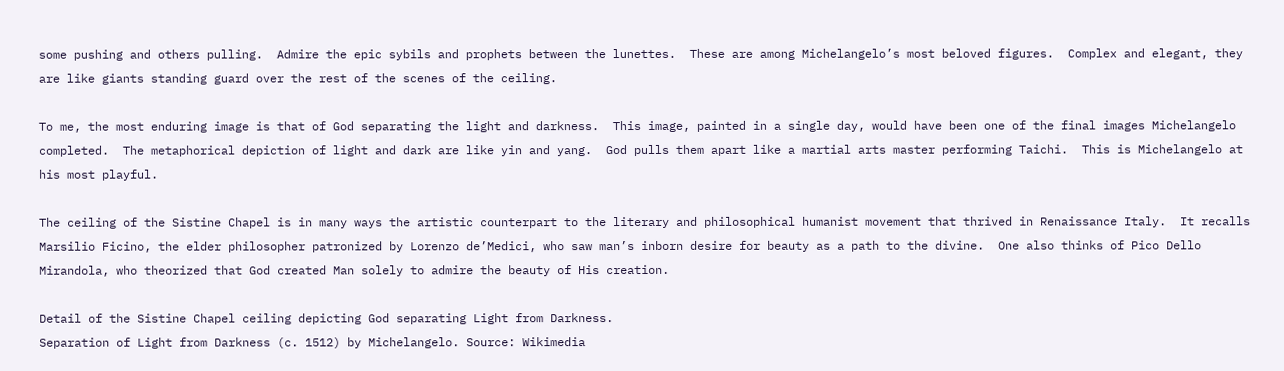some pushing and others pulling.  Admire the epic sybils and prophets between the lunettes.  These are among Michelangelo’s most beloved figures.  Complex and elegant, they are like giants standing guard over the rest of the scenes of the ceiling.

To me, the most enduring image is that of God separating the light and darkness.  This image, painted in a single day, would have been one of the final images Michelangelo completed.  The metaphorical depiction of light and dark are like yin and yang.  God pulls them apart like a martial arts master performing Taichi.  This is Michelangelo at his most playful.

The ceiling of the Sistine Chapel is in many ways the artistic counterpart to the literary and philosophical humanist movement that thrived in Renaissance Italy.  It recalls Marsilio Ficino, the elder philosopher patronized by Lorenzo de’Medici, who saw man’s inborn desire for beauty as a path to the divine.  One also thinks of Pico Dello Mirandola, who theorized that God created Man solely to admire the beauty of His creation.

Detail of the Sistine Chapel ceiling depicting God separating Light from Darkness.
Separation of Light from Darkness (c. 1512) by Michelangelo. Source: Wikimedia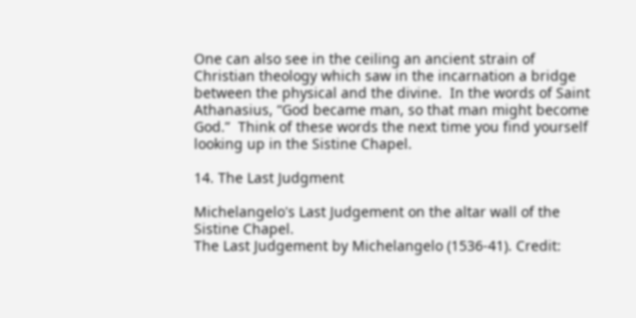One can also see in the ceiling an ancient strain of Christian theology which saw in the incarnation a bridge between the physical and the divine.  In the words of Saint Athanasius, “God became man, so that man might become God.”  Think of these words the next time you find yourself looking up in the Sistine Chapel.

14. The Last Judgment

Michelangelo's Last Judgement on the altar wall of the Sistine Chapel.
The Last Judgement by Michelangelo (1536-41). Credit: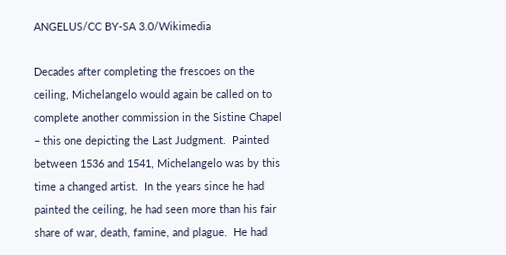ANGELUS/CC BY-SA 3.0/Wikimedia

Decades after completing the frescoes on the ceiling, Michelangelo would again be called on to complete another commission in the Sistine Chapel – this one depicting the Last Judgment.  Painted between 1536 and 1541, Michelangelo was by this time a changed artist.  In the years since he had painted the ceiling, he had seen more than his fair share of war, death, famine, and plague.  He had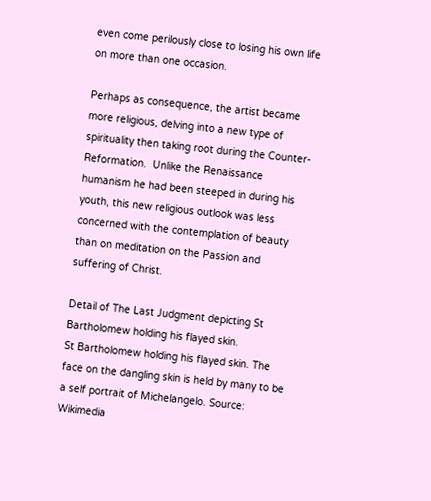even come perilously close to losing his own life on more than one occasion.

Perhaps as consequence, the artist became more religious, delving into a new type of spirituality then taking root during the Counter-Reformation.  Unlike the Renaissance humanism he had been steeped in during his youth, this new religious outlook was less concerned with the contemplation of beauty than on meditation on the Passion and suffering of Christ.

Detail of The Last Judgment depicting St Bartholomew holding his flayed skin.
St Bartholomew holding his flayed skin. The face on the dangling skin is held by many to be a self portrait of Michelangelo. Source: Wikimedia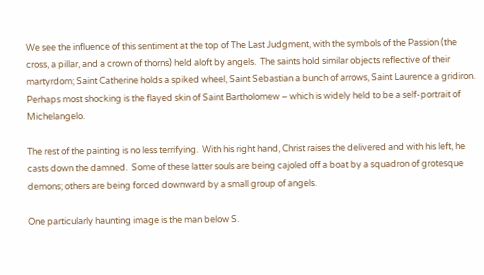We see the influence of this sentiment at the top of The Last Judgment, with the symbols of the Passion (the cross, a pillar, and a crown of thorns) held aloft by angels.  The saints hold similar objects reflective of their martyrdom; Saint Catherine holds a spiked wheel, Saint Sebastian a bunch of arrows, Saint Laurence a gridiron.  Perhaps most shocking is the flayed skin of Saint Bartholomew – which is widely held to be a self-portrait of Michelangelo.

The rest of the painting is no less terrifying.  With his right hand, Christ raises the delivered and with his left, he casts down the damned.  Some of these latter souls are being cajoled off a boat by a squadron of grotesque demons; others are being forced downward by a small group of angels.

One particularly haunting image is the man below S.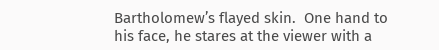Bartholomew’s flayed skin.  One hand to his face, he stares at the viewer with a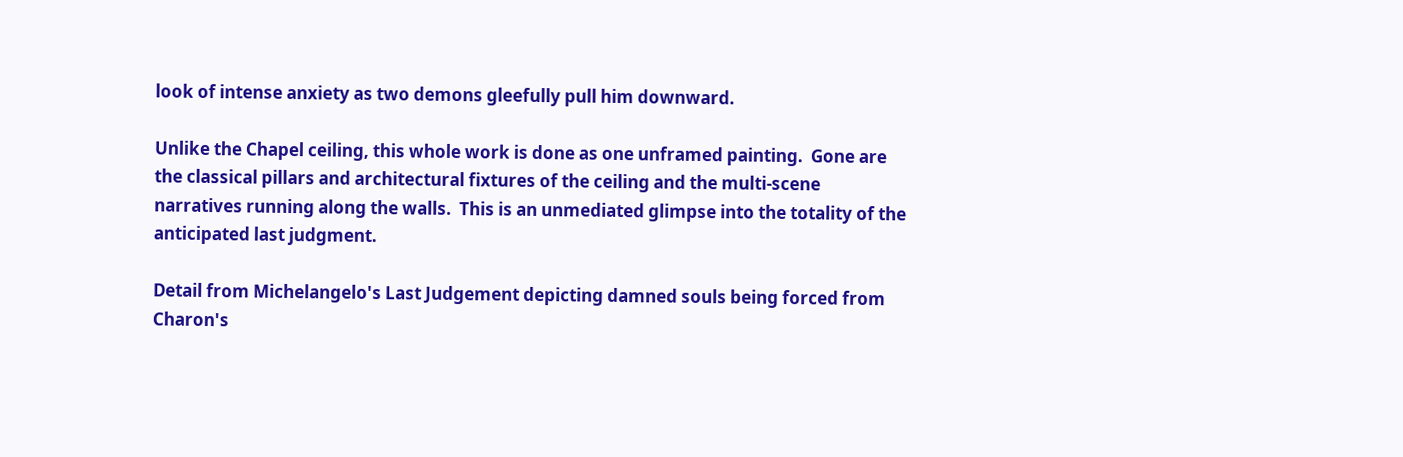look of intense anxiety as two demons gleefully pull him downward.

Unlike the Chapel ceiling, this whole work is done as one unframed painting.  Gone are the classical pillars and architectural fixtures of the ceiling and the multi-scene narratives running along the walls.  This is an unmediated glimpse into the totality of the anticipated last judgment.

Detail from Michelangelo's Last Judgement depicting damned souls being forced from Charon's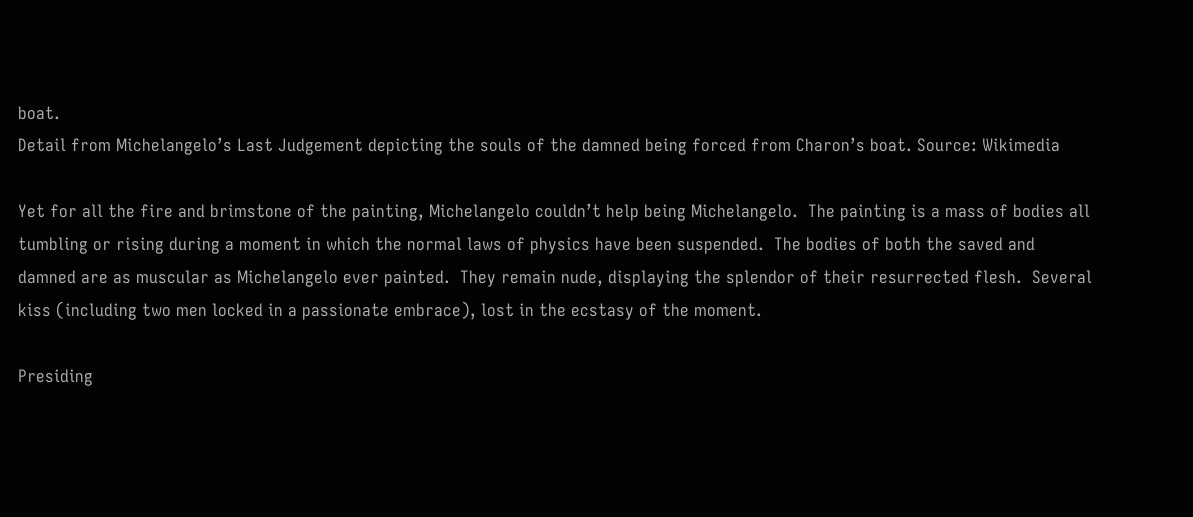boat.
Detail from Michelangelo’s Last Judgement depicting the souls of the damned being forced from Charon’s boat. Source: Wikimedia

Yet for all the fire and brimstone of the painting, Michelangelo couldn’t help being Michelangelo.  The painting is a mass of bodies all tumbling or rising during a moment in which the normal laws of physics have been suspended.  The bodies of both the saved and damned are as muscular as Michelangelo ever painted.  They remain nude, displaying the splendor of their resurrected flesh.  Several kiss (including two men locked in a passionate embrace), lost in the ecstasy of the moment.

Presiding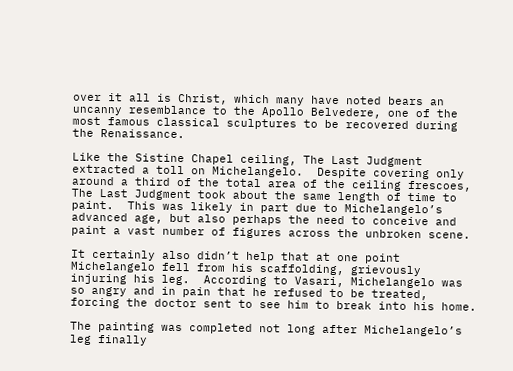over it all is Christ, which many have noted bears an uncanny resemblance to the Apollo Belvedere, one of the most famous classical sculptures to be recovered during the Renaissance.

Like the Sistine Chapel ceiling, The Last Judgment extracted a toll on Michelangelo.  Despite covering only around a third of the total area of the ceiling frescoes, The Last Judgment took about the same length of time to paint.  This was likely in part due to Michelangelo’s advanced age, but also perhaps the need to conceive and paint a vast number of figures across the unbroken scene.

It certainly also didn’t help that at one point Michelangelo fell from his scaffolding, grievously injuring his leg.  According to Vasari, Michelangelo was so angry and in pain that he refused to be treated, forcing the doctor sent to see him to break into his home.

The painting was completed not long after Michelangelo’s leg finally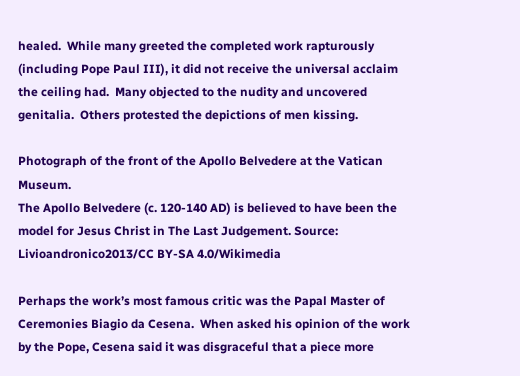healed.  While many greeted the completed work rapturously (including Pope Paul III), it did not receive the universal acclaim the ceiling had.  Many objected to the nudity and uncovered genitalia.  Others protested the depictions of men kissing.

Photograph of the front of the Apollo Belvedere at the Vatican Museum.
The Apollo Belvedere (c. 120-140 AD) is believed to have been the model for Jesus Christ in The Last Judgement. Source: Livioandronico2013/CC BY-SA 4.0/Wikimedia

Perhaps the work’s most famous critic was the Papal Master of Ceremonies Biagio da Cesena.  When asked his opinion of the work by the Pope, Cesena said it was disgraceful that a piece more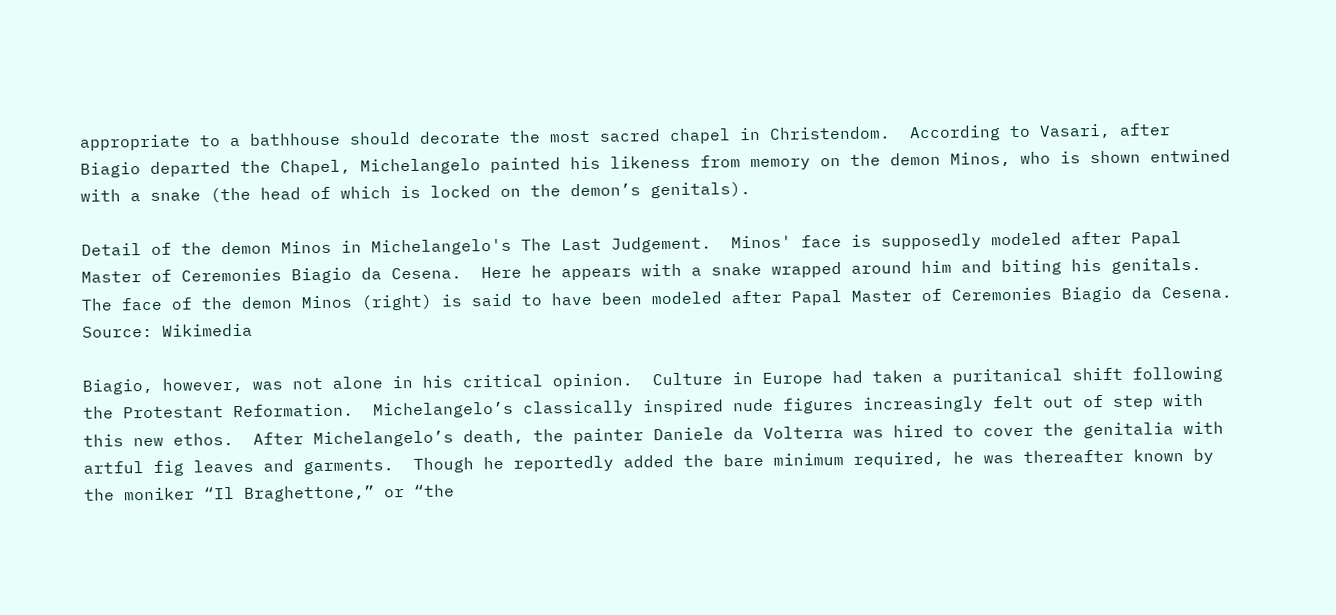appropriate to a bathhouse should decorate the most sacred chapel in Christendom.  According to Vasari, after Biagio departed the Chapel, Michelangelo painted his likeness from memory on the demon Minos, who is shown entwined with a snake (the head of which is locked on the demon’s genitals).

Detail of the demon Minos in Michelangelo's The Last Judgement.  Minos' face is supposedly modeled after Papal Master of Ceremonies Biagio da Cesena.  Here he appears with a snake wrapped around him and biting his genitals.
The face of the demon Minos (right) is said to have been modeled after Papal Master of Ceremonies Biagio da Cesena. Source: Wikimedia

Biagio, however, was not alone in his critical opinion.  Culture in Europe had taken a puritanical shift following the Protestant Reformation.  Michelangelo’s classically inspired nude figures increasingly felt out of step with this new ethos.  After Michelangelo’s death, the painter Daniele da Volterra was hired to cover the genitalia with artful fig leaves and garments.  Though he reportedly added the bare minimum required, he was thereafter known by the moniker “Il Braghettone,” or “the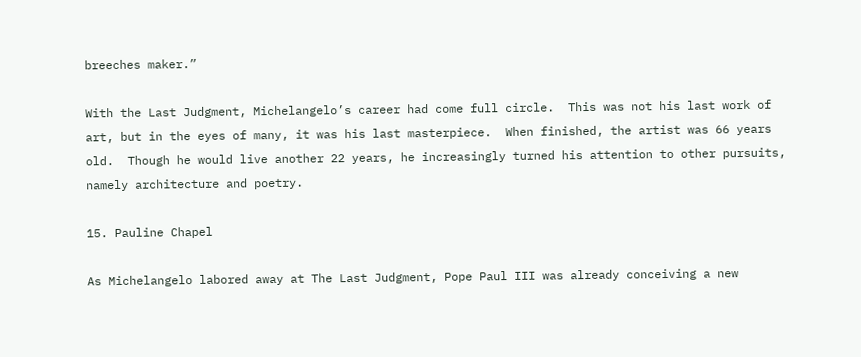breeches maker.”

With the Last Judgment, Michelangelo’s career had come full circle.  This was not his last work of art, but in the eyes of many, it was his last masterpiece.  When finished, the artist was 66 years old.  Though he would live another 22 years, he increasingly turned his attention to other pursuits, namely architecture and poetry.

15. Pauline Chapel

As Michelangelo labored away at The Last Judgment, Pope Paul III was already conceiving a new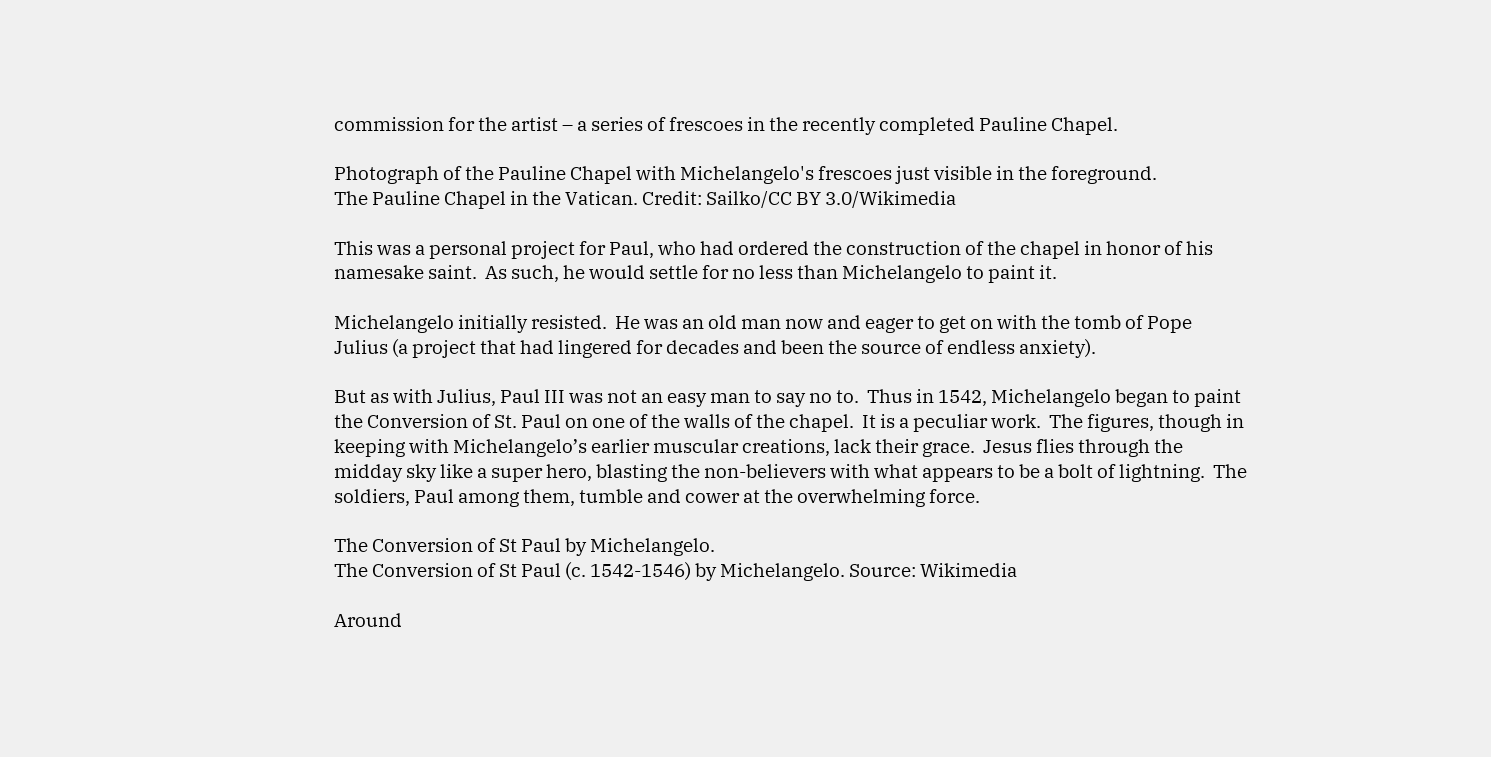commission for the artist – a series of frescoes in the recently completed Pauline Chapel.

Photograph of the Pauline Chapel with Michelangelo's frescoes just visible in the foreground.
The Pauline Chapel in the Vatican. Credit: Sailko/CC BY 3.0/Wikimedia

This was a personal project for Paul, who had ordered the construction of the chapel in honor of his namesake saint.  As such, he would settle for no less than Michelangelo to paint it.

Michelangelo initially resisted.  He was an old man now and eager to get on with the tomb of Pope Julius (a project that had lingered for decades and been the source of endless anxiety).

But as with Julius, Paul III was not an easy man to say no to.  Thus in 1542, Michelangelo began to paint the Conversion of St. Paul on one of the walls of the chapel.  It is a peculiar work.  The figures, though in keeping with Michelangelo’s earlier muscular creations, lack their grace.  Jesus flies through the midday sky like a super hero, blasting the non-believers with what appears to be a bolt of lightning.  The soldiers, Paul among them, tumble and cower at the overwhelming force.

The Conversion of St Paul by Michelangelo.
The Conversion of St Paul (c. 1542-1546) by Michelangelo. Source: Wikimedia

Around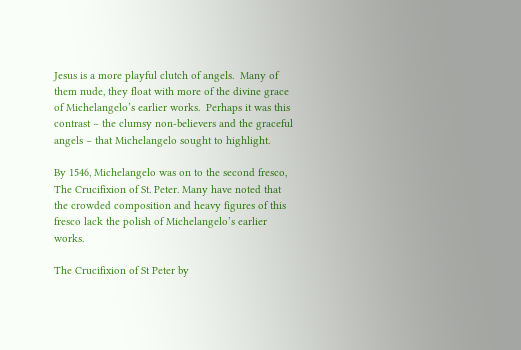Jesus is a more playful clutch of angels.  Many of them nude, they float with more of the divine grace of Michelangelo’s earlier works.  Perhaps it was this contrast – the clumsy non-believers and the graceful angels – that Michelangelo sought to highlight.

By 1546, Michelangelo was on to the second fresco, The Crucifixion of St. Peter. Many have noted that the crowded composition and heavy figures of this fresco lack the polish of Michelangelo’s earlier works.

The Crucifixion of St Peter by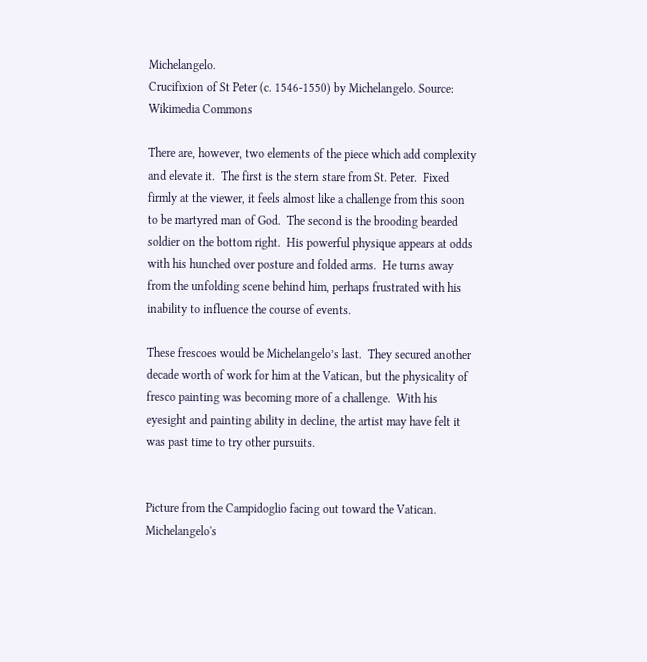Michelangelo.
Crucifixion of St Peter (c. 1546-1550) by Michelangelo. Source: Wikimedia Commons

There are, however, two elements of the piece which add complexity and elevate it.  The first is the stern stare from St. Peter.  Fixed firmly at the viewer, it feels almost like a challenge from this soon to be martyred man of God.  The second is the brooding bearded soldier on the bottom right.  His powerful physique appears at odds with his hunched over posture and folded arms.  He turns away from the unfolding scene behind him, perhaps frustrated with his inability to influence the course of events.

These frescoes would be Michelangelo’s last.  They secured another decade worth of work for him at the Vatican, but the physicality of fresco painting was becoming more of a challenge.  With his eyesight and painting ability in decline, the artist may have felt it was past time to try other pursuits.


Picture from the Campidoglio facing out toward the Vatican.  Michelangelo's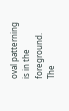oval patterning is in the foreground.
The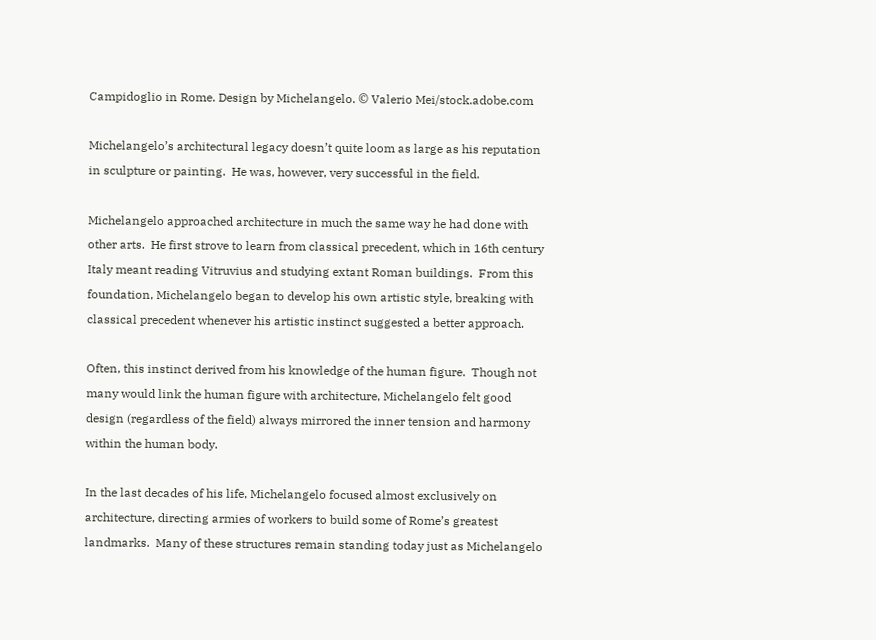Campidoglio in Rome. Design by Michelangelo. © Valerio Mei/stock.adobe.com

Michelangelo’s architectural legacy doesn’t quite loom as large as his reputation in sculpture or painting.  He was, however, very successful in the field.

Michelangelo approached architecture in much the same way he had done with other arts.  He first strove to learn from classical precedent, which in 16th century Italy meant reading Vitruvius and studying extant Roman buildings.  From this foundation, Michelangelo began to develop his own artistic style, breaking with classical precedent whenever his artistic instinct suggested a better approach.

Often, this instinct derived from his knowledge of the human figure.  Though not many would link the human figure with architecture, Michelangelo felt good design (regardless of the field) always mirrored the inner tension and harmony within the human body.

In the last decades of his life, Michelangelo focused almost exclusively on architecture, directing armies of workers to build some of Rome’s greatest landmarks.  Many of these structures remain standing today just as Michelangelo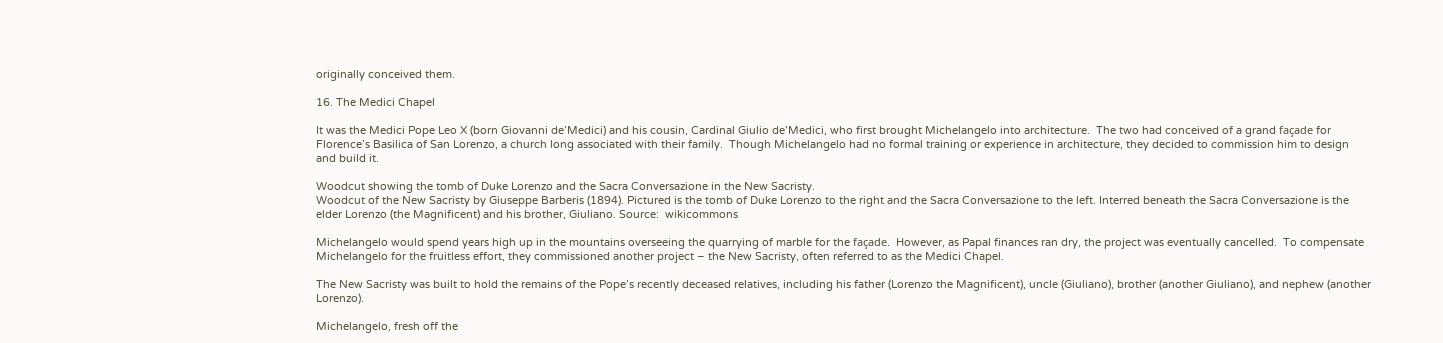originally conceived them.

16. The Medici Chapel

It was the Medici Pope Leo X (born Giovanni de’Medici) and his cousin, Cardinal Giulio de’Medici, who first brought Michelangelo into architecture.  The two had conceived of a grand façade for Florence’s Basilica of San Lorenzo, a church long associated with their family.  Though Michelangelo had no formal training or experience in architecture, they decided to commission him to design and build it.

Woodcut showing the tomb of Duke Lorenzo and the Sacra Conversazione in the New Sacristy.
Woodcut of the New Sacristy by Giuseppe Barberis (1894). Pictured is the tomb of Duke Lorenzo to the right and the Sacra Conversazione to the left. Interred beneath the Sacra Conversazione is the elder Lorenzo (the Magnificent) and his brother, Giuliano. Source:  wikicommons

Michelangelo would spend years high up in the mountains overseeing the quarrying of marble for the façade.  However, as Papal finances ran dry, the project was eventually cancelled.  To compensate Michelangelo for the fruitless effort, they commissioned another project – the New Sacristy, often referred to as the Medici Chapel.

The New Sacristy was built to hold the remains of the Pope’s recently deceased relatives, including his father (Lorenzo the Magnificent), uncle (Giuliano), brother (another Giuliano), and nephew (another Lorenzo).

Michelangelo, fresh off the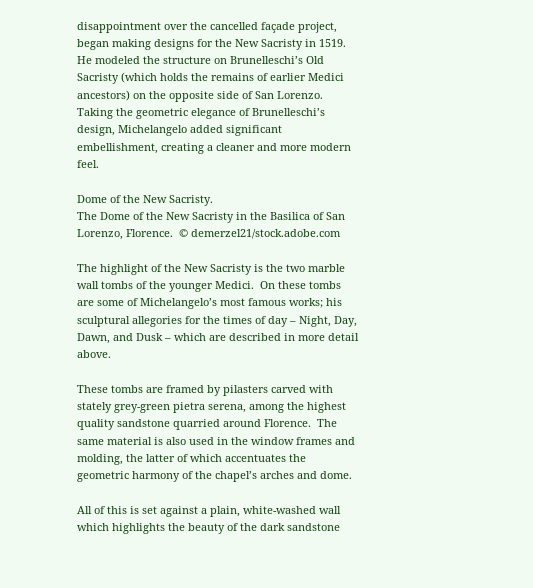disappointment over the cancelled façade project, began making designs for the New Sacristy in 1519.  He modeled the structure on Brunelleschi’s Old Sacristy (which holds the remains of earlier Medici ancestors) on the opposite side of San Lorenzo.  Taking the geometric elegance of Brunelleschi’s design, Michelangelo added significant embellishment, creating a cleaner and more modern feel.

Dome of the New Sacristy.
The Dome of the New Sacristy in the Basilica of San Lorenzo, Florence.  © demerzel21/stock.adobe.com

The highlight of the New Sacristy is the two marble wall tombs of the younger Medici.  On these tombs are some of Michelangelo’s most famous works; his sculptural allegories for the times of day – Night, Day, Dawn, and Dusk – which are described in more detail above.

These tombs are framed by pilasters carved with stately grey-green pietra serena, among the highest quality sandstone quarried around Florence.  The same material is also used in the window frames and molding, the latter of which accentuates the geometric harmony of the chapel’s arches and dome.

All of this is set against a plain, white-washed wall which highlights the beauty of the dark sandstone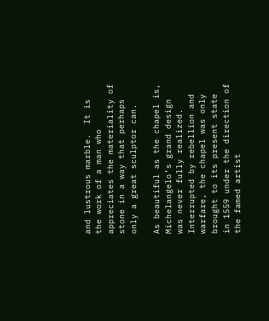and lustrous marble.  It is the work of a man who appreciates the materiality of stone in a way that perhaps only a great sculptor can.

As beautiful as the chapel is, Michelangelo’s grand design was never fully realized.  Interrupted by rebellion and warfare, the chapel was only brought to its present state in 1559 under the direction of the famed artist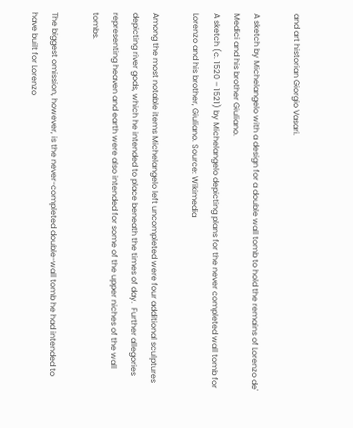and art historian Giorgio Vasari.

A sketch by Michelangelo with a design for a double wall tomb to hold the remains of Lorenzo de' Medici and his brother Giuliano.
A sketch (c. 1520 – 1521) by Michelangelo depicting plans for the never completed wall tomb for Lorenzo and his brother, Giuliano. Source: Wikimedia

Among the most notable items Michelangelo left uncompleted were four additional sculptures depicting river gods, which he intended to place beneath the times of day.  Further allegories representing heaven and earth were also intended for some of the upper niches of the wall tombs.

The biggest omission, however, is the never-completed double-wall tomb he had intended to have built for Lorenzo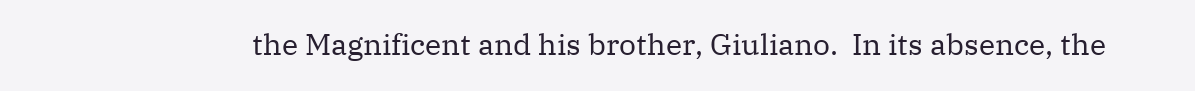the Magnificent and his brother, Giuliano.  In its absence, the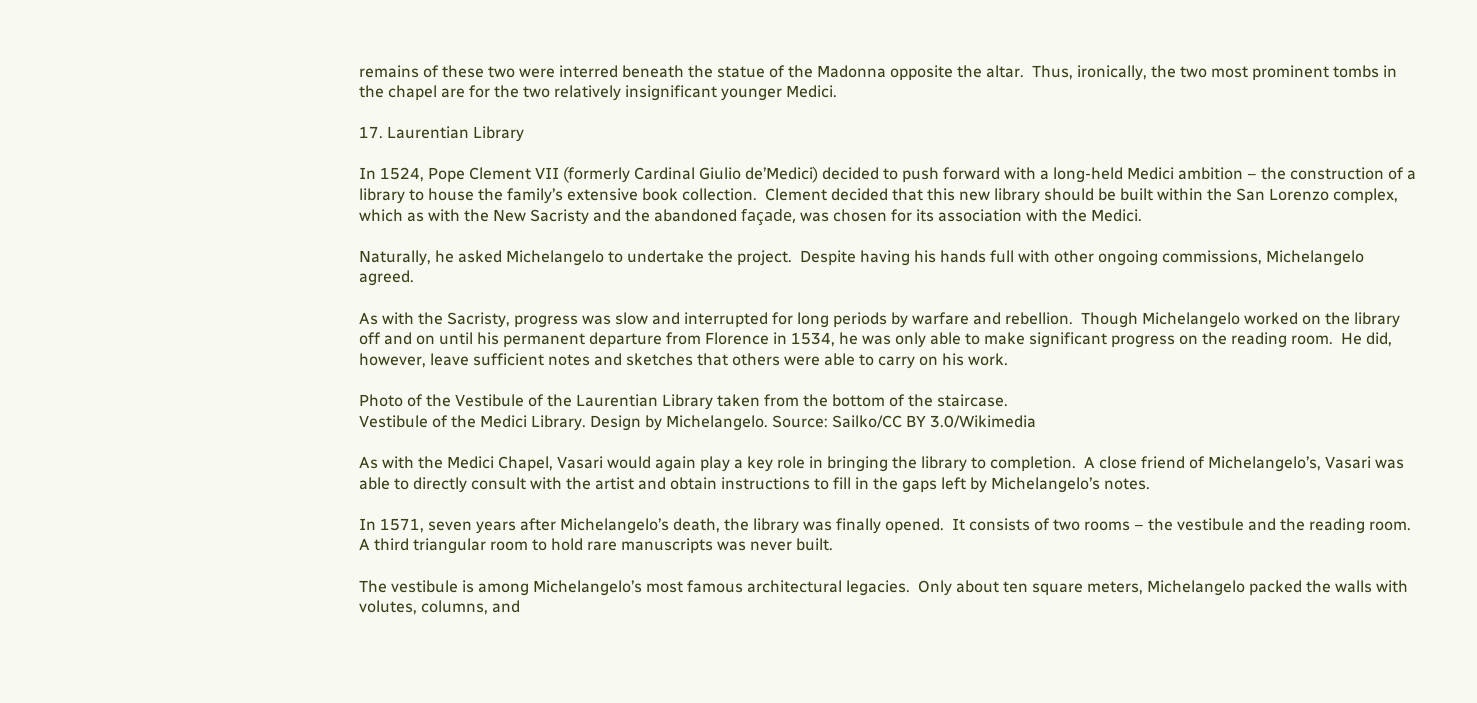remains of these two were interred beneath the statue of the Madonna opposite the altar.  Thus, ironically, the two most prominent tombs in the chapel are for the two relatively insignificant younger Medici.

17. Laurentian Library

In 1524, Pope Clement VII (formerly Cardinal Giulio de’Medici) decided to push forward with a long-held Medici ambition – the construction of a library to house the family’s extensive book collection.  Clement decided that this new library should be built within the San Lorenzo complex, which as with the New Sacristy and the abandoned façade, was chosen for its association with the Medici.

Naturally, he asked Michelangelo to undertake the project.  Despite having his hands full with other ongoing commissions, Michelangelo agreed.

As with the Sacristy, progress was slow and interrupted for long periods by warfare and rebellion.  Though Michelangelo worked on the library off and on until his permanent departure from Florence in 1534, he was only able to make significant progress on the reading room.  He did, however, leave sufficient notes and sketches that others were able to carry on his work.

Photo of the Vestibule of the Laurentian Library taken from the bottom of the staircase.
Vestibule of the Medici Library. Design by Michelangelo. Source: Sailko/CC BY 3.0/Wikimedia

As with the Medici Chapel, Vasari would again play a key role in bringing the library to completion.  A close friend of Michelangelo’s, Vasari was able to directly consult with the artist and obtain instructions to fill in the gaps left by Michelangelo’s notes.

In 1571, seven years after Michelangelo’s death, the library was finally opened.  It consists of two rooms – the vestibule and the reading room.  A third triangular room to hold rare manuscripts was never built.

The vestibule is among Michelangelo’s most famous architectural legacies.  Only about ten square meters, Michelangelo packed the walls with volutes, columns, and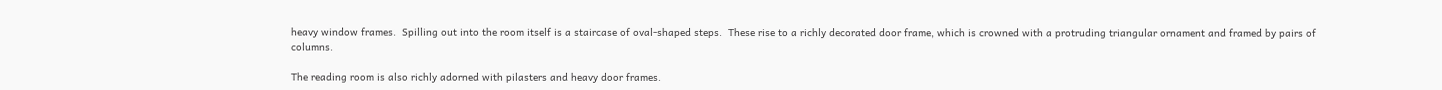heavy window frames.  Spilling out into the room itself is a staircase of oval-shaped steps.  These rise to a richly decorated door frame, which is crowned with a protruding triangular ornament and framed by pairs of columns.

The reading room is also richly adorned with pilasters and heavy door frames.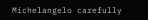Michelangelo carefully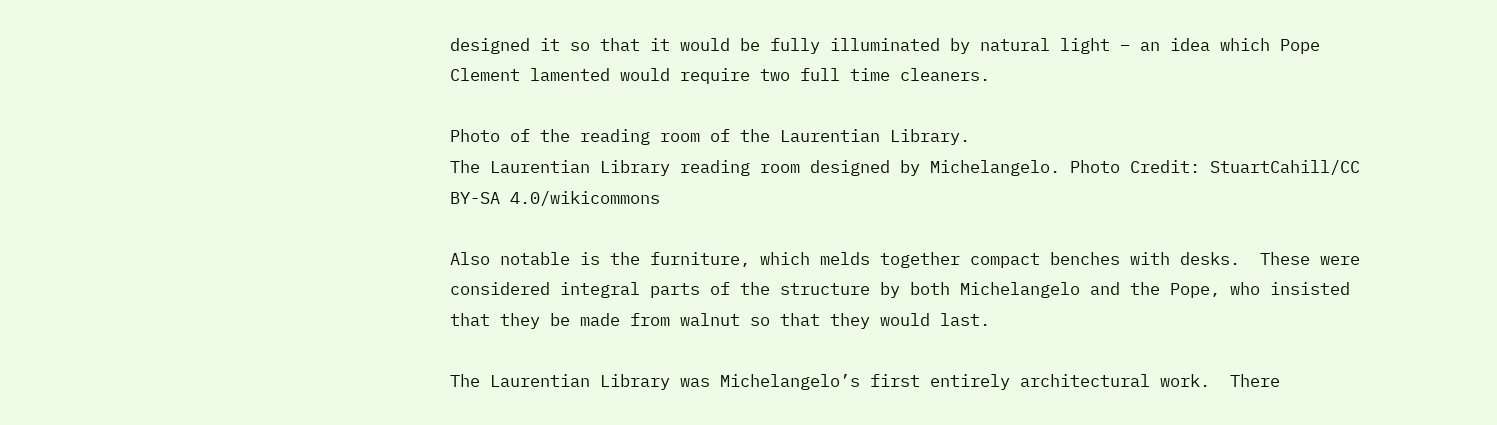designed it so that it would be fully illuminated by natural light – an idea which Pope Clement lamented would require two full time cleaners.

Photo of the reading room of the Laurentian Library.
The Laurentian Library reading room designed by Michelangelo. Photo Credit: StuartCahill/CC BY-SA 4.0/wikicommons

Also notable is the furniture, which melds together compact benches with desks.  These were considered integral parts of the structure by both Michelangelo and the Pope, who insisted that they be made from walnut so that they would last.

The Laurentian Library was Michelangelo’s first entirely architectural work.  There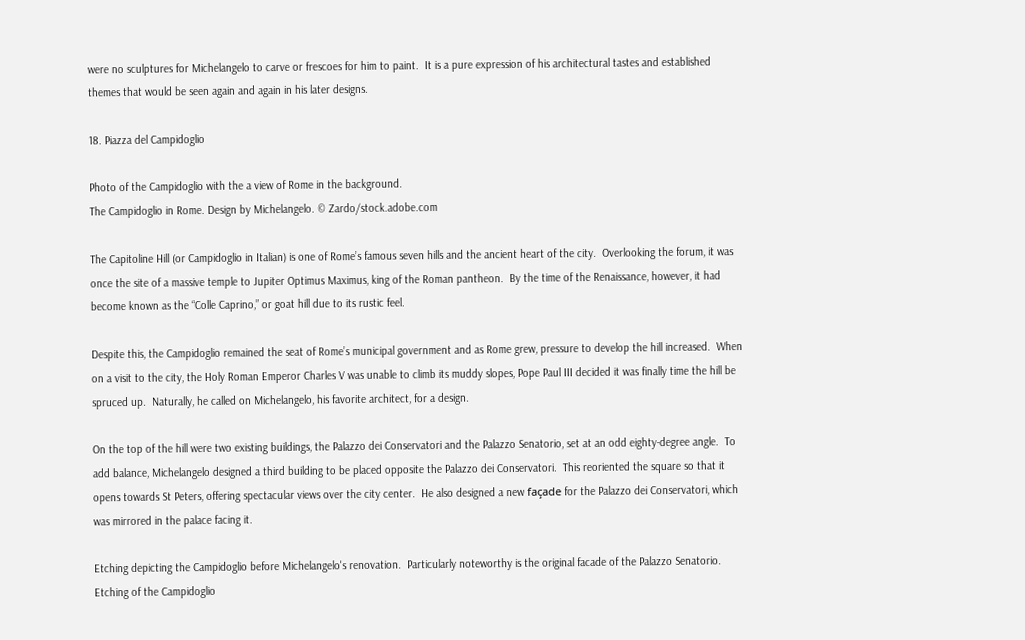were no sculptures for Michelangelo to carve or frescoes for him to paint.  It is a pure expression of his architectural tastes and established themes that would be seen again and again in his later designs.

18. Piazza del Campidoglio

Photo of the Campidoglio with the a view of Rome in the background.
The Campidoglio in Rome. Design by Michelangelo. © Zardo/stock.adobe.com

The Capitoline Hill (or Campidoglio in Italian) is one of Rome’s famous seven hills and the ancient heart of the city.  Overlooking the forum, it was once the site of a massive temple to Jupiter Optimus Maximus, king of the Roman pantheon.  By the time of the Renaissance, however, it had become known as the “Colle Caprino,” or goat hill due to its rustic feel.

Despite this, the Campidoglio remained the seat of Rome’s municipal government and as Rome grew, pressure to develop the hill increased.  When on a visit to the city, the Holy Roman Emperor Charles V was unable to climb its muddy slopes, Pope Paul III decided it was finally time the hill be spruced up.  Naturally, he called on Michelangelo, his favorite architect, for a design.

On the top of the hill were two existing buildings, the Palazzo dei Conservatori and the Palazzo Senatorio, set at an odd eighty-degree angle.  To add balance, Michelangelo designed a third building to be placed opposite the Palazzo dei Conservatori.  This reoriented the square so that it opens towards St Peters, offering spectacular views over the city center.  He also designed a new façade for the Palazzo dei Conservatori, which was mirrored in the palace facing it.

Etching depicting the Campidoglio before Michelangelo's renovation.  Particularly noteworthy is the original facade of the Palazzo Senatorio.
Etching of the Campidoglio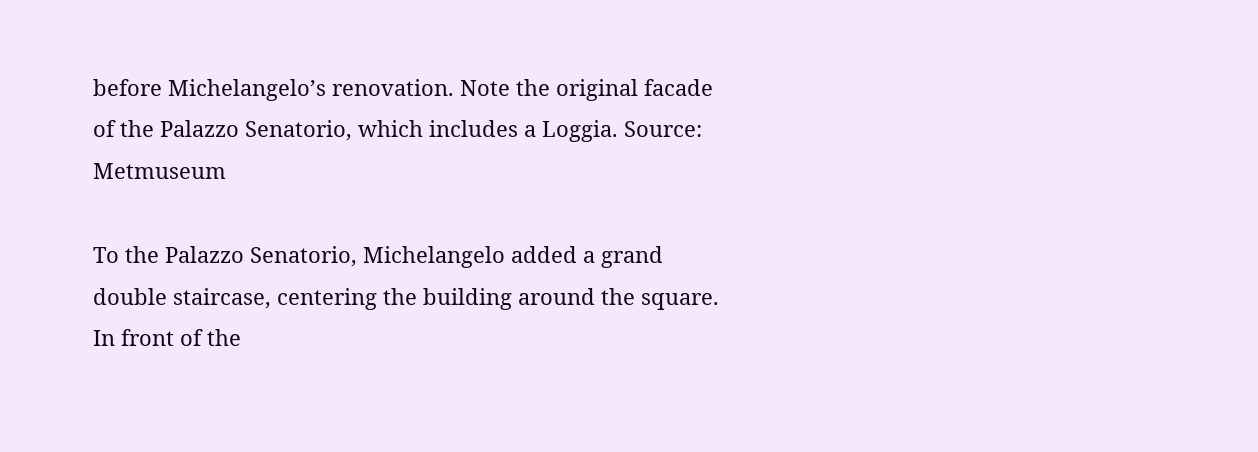before Michelangelo’s renovation. Note the original facade of the Palazzo Senatorio, which includes a Loggia. Source: Metmuseum

To the Palazzo Senatorio, Michelangelo added a grand double staircase, centering the building around the square.  In front of the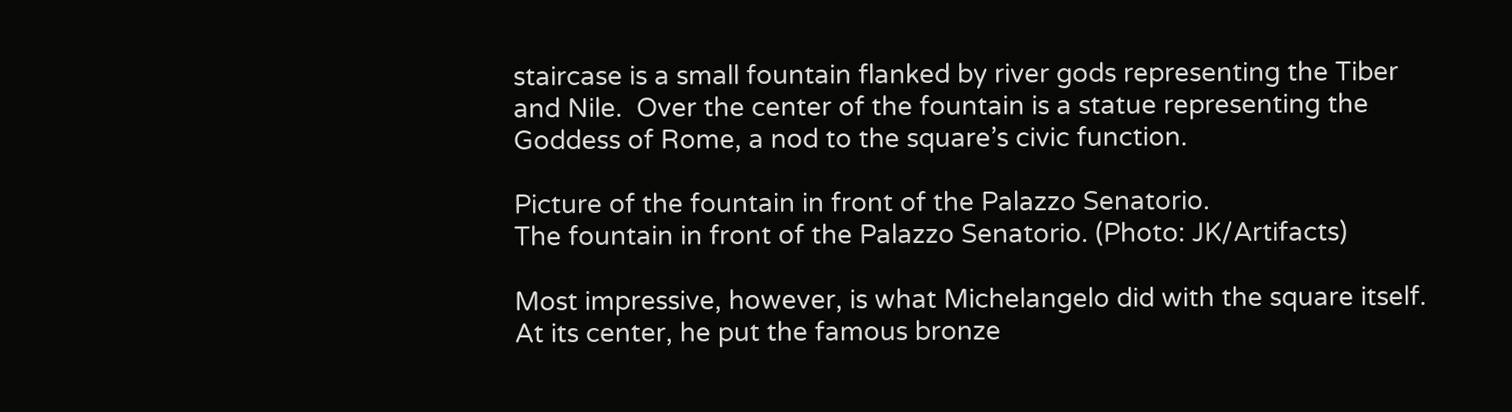staircase is a small fountain flanked by river gods representing the Tiber and Nile.  Over the center of the fountain is a statue representing the Goddess of Rome, a nod to the square’s civic function.

Picture of the fountain in front of the Palazzo Senatorio.
The fountain in front of the Palazzo Senatorio. (Photo: JK/Artifacts)

Most impressive, however, is what Michelangelo did with the square itself.  At its center, he put the famous bronze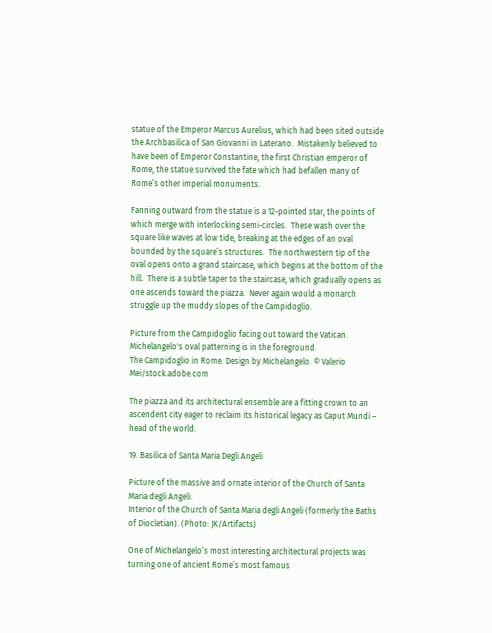statue of the Emperor Marcus Aurelius, which had been sited outside the Archbasilica of San Giovanni in Laterano.  Mistakenly believed to have been of Emperor Constantine, the first Christian emperor of Rome, the statue survived the fate which had befallen many of Rome’s other imperial monuments.

Fanning outward from the statue is a 12-pointed star, the points of which merge with interlocking semi-circles.  These wash over the square like waves at low tide, breaking at the edges of an oval bounded by the square’s structures.  The northwestern tip of the oval opens onto a grand staircase, which begins at the bottom of the hill.  There is a subtle taper to the staircase, which gradually opens as one ascends toward the piazza.  Never again would a monarch struggle up the muddy slopes of the Campidoglio.

Picture from the Campidoglio facing out toward the Vatican.  Michelangelo's oval patterning is in the foreground.
The Campidoglio in Rome. Design by Michelangelo. © Valerio Mei/stock.adobe.com

The piazza and its architectural ensemble are a fitting crown to an ascendent city eager to reclaim its historical legacy as Caput Mundi – head of the world.

19. Basilica of Santa Maria Degli Angeli

Picture of the massive and ornate interior of the Church of Santa Maria degli Angeli.
Interior of the Church of Santa Maria degli Angeli (formerly the Baths of Diocletian). (Photo: JK/Artifacts)

One of Michelangelo’s most interesting architectural projects was turning one of ancient Rome’s most famous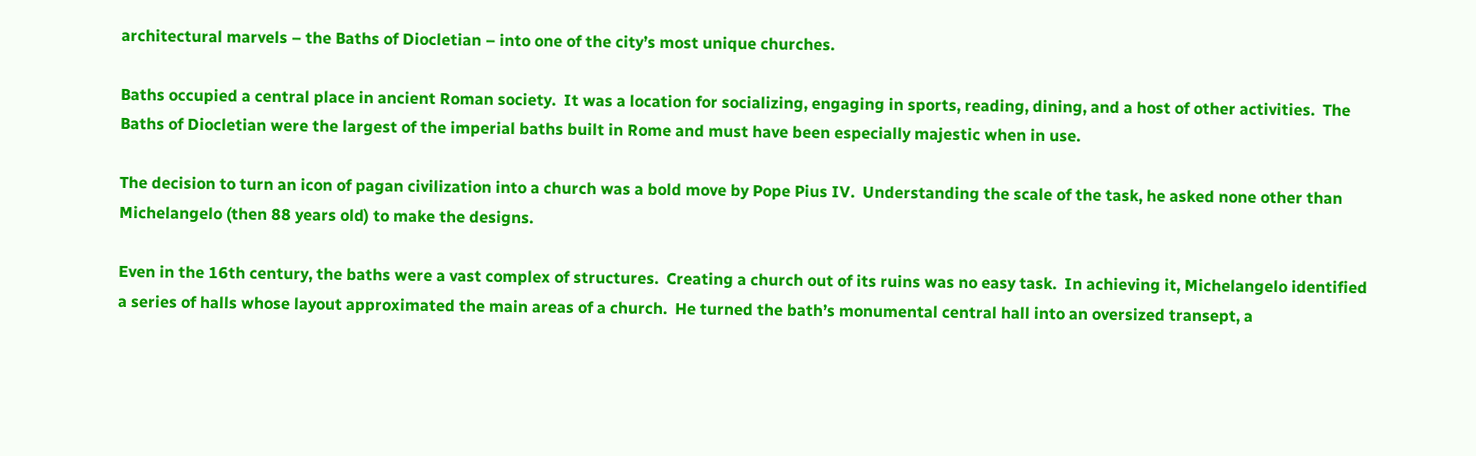architectural marvels – the Baths of Diocletian – into one of the city’s most unique churches.

Baths occupied a central place in ancient Roman society.  It was a location for socializing, engaging in sports, reading, dining, and a host of other activities.  The Baths of Diocletian were the largest of the imperial baths built in Rome and must have been especially majestic when in use.

The decision to turn an icon of pagan civilization into a church was a bold move by Pope Pius IV.  Understanding the scale of the task, he asked none other than Michelangelo (then 88 years old) to make the designs.

Even in the 16th century, the baths were a vast complex of structures.  Creating a church out of its ruins was no easy task.  In achieving it, Michelangelo identified a series of halls whose layout approximated the main areas of a church.  He turned the bath’s monumental central hall into an oversized transept, a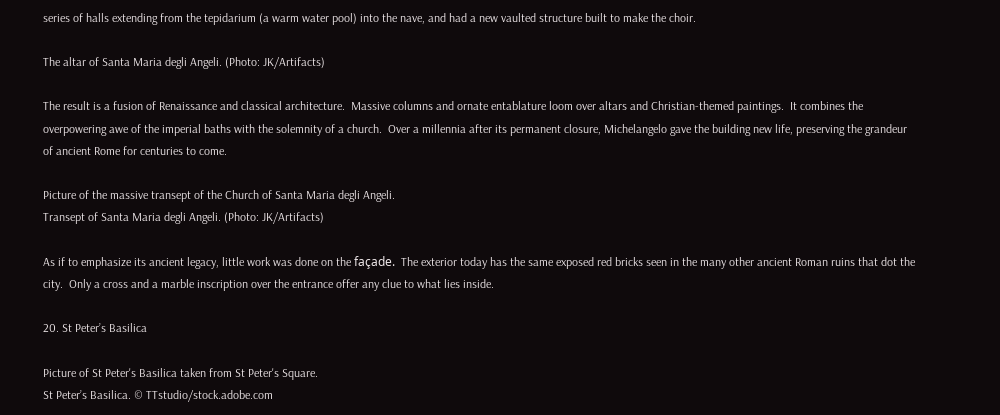series of halls extending from the tepidarium (a warm water pool) into the nave, and had a new vaulted structure built to make the choir.

The altar of Santa Maria degli Angeli. (Photo: JK/Artifacts)

The result is a fusion of Renaissance and classical architecture.  Massive columns and ornate entablature loom over altars and Christian-themed paintings.  It combines the overpowering awe of the imperial baths with the solemnity of a church.  Over a millennia after its permanent closure, Michelangelo gave the building new life, preserving the grandeur of ancient Rome for centuries to come.

Picture of the massive transept of the Church of Santa Maria degli Angeli.
Transept of Santa Maria degli Angeli. (Photo: JK/Artifacts)

As if to emphasize its ancient legacy, little work was done on the façade.  The exterior today has the same exposed red bricks seen in the many other ancient Roman ruins that dot the city.  Only a cross and a marble inscription over the entrance offer any clue to what lies inside.

20. St Peter’s Basilica

Picture of St Peter's Basilica taken from St Peter's Square.
St Peter’s Basilica. © TTstudio/stock.adobe.com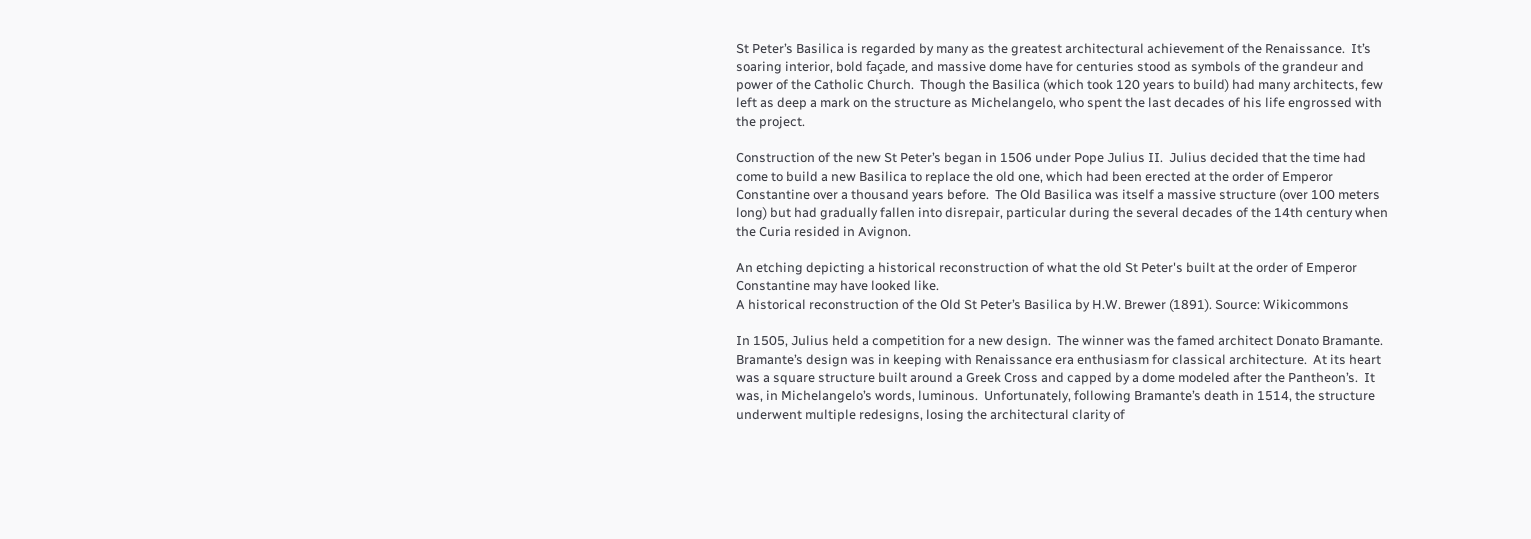St Peter’s Basilica is regarded by many as the greatest architectural achievement of the Renaissance.  It’s soaring interior, bold façade, and massive dome have for centuries stood as symbols of the grandeur and power of the Catholic Church.  Though the Basilica (which took 120 years to build) had many architects, few left as deep a mark on the structure as Michelangelo, who spent the last decades of his life engrossed with the project.

Construction of the new St Peter’s began in 1506 under Pope Julius II.  Julius decided that the time had come to build a new Basilica to replace the old one, which had been erected at the order of Emperor Constantine over a thousand years before.  The Old Basilica was itself a massive structure (over 100 meters long) but had gradually fallen into disrepair, particular during the several decades of the 14th century when the Curia resided in Avignon.

An etching depicting a historical reconstruction of what the old St Peter's built at the order of Emperor Constantine may have looked like.
A historical reconstruction of the Old St Peter’s Basilica by H.W. Brewer (1891). Source: Wikicommons

In 1505, Julius held a competition for a new design.  The winner was the famed architect Donato Bramante.  Bramante’s design was in keeping with Renaissance era enthusiasm for classical architecture.  At its heart was a square structure built around a Greek Cross and capped by a dome modeled after the Pantheon’s.  It was, in Michelangelo’s words, luminous.  Unfortunately, following Bramante’s death in 1514, the structure underwent multiple redesigns, losing the architectural clarity of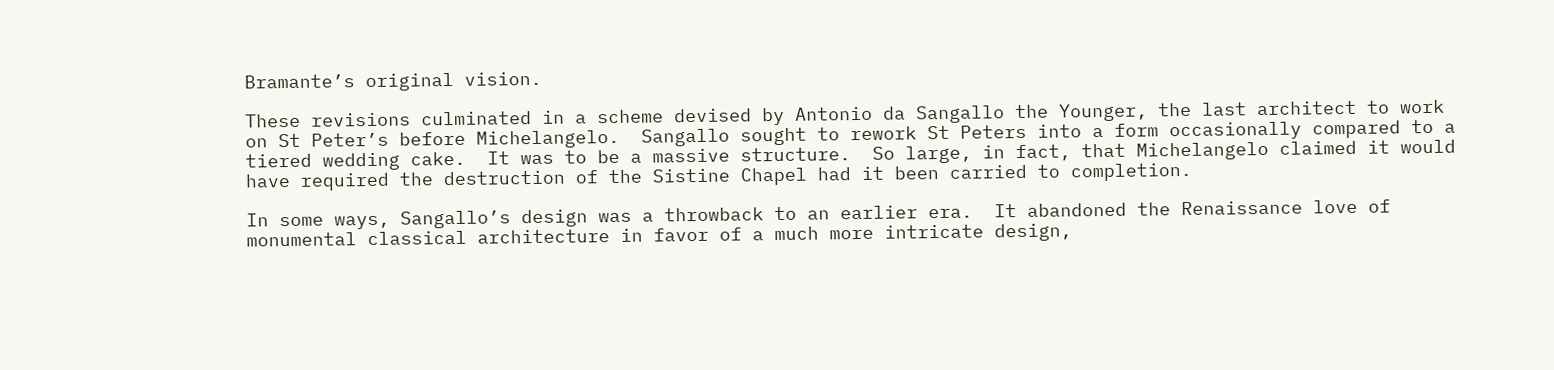Bramante’s original vision.

These revisions culminated in a scheme devised by Antonio da Sangallo the Younger, the last architect to work on St Peter’s before Michelangelo.  Sangallo sought to rework St Peters into a form occasionally compared to a tiered wedding cake.  It was to be a massive structure.  So large, in fact, that Michelangelo claimed it would have required the destruction of the Sistine Chapel had it been carried to completion.

In some ways, Sangallo’s design was a throwback to an earlier era.  It abandoned the Renaissance love of monumental classical architecture in favor of a much more intricate design,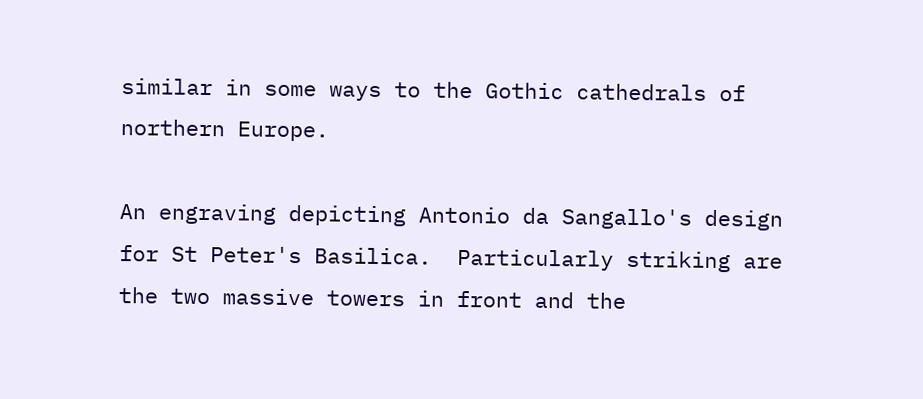similar in some ways to the Gothic cathedrals of northern Europe.

An engraving depicting Antonio da Sangallo's design for St Peter's Basilica.  Particularly striking are the two massive towers in front and the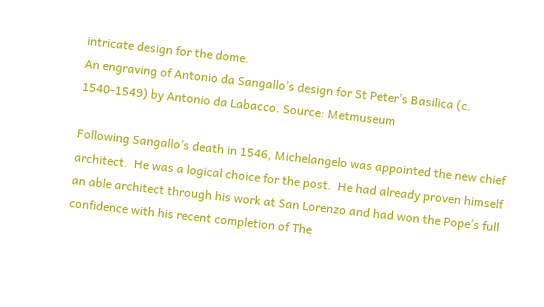intricate design for the dome.
An engraving of Antonio da Sangallo’s design for St Peter’s Basilica (c. 1540-1549) by Antonio da Labacco. Source: Metmuseum

Following Sangallo’s death in 1546, Michelangelo was appointed the new chief architect.  He was a logical choice for the post.  He had already proven himself an able architect through his work at San Lorenzo and had won the Pope’s full confidence with his recent completion of The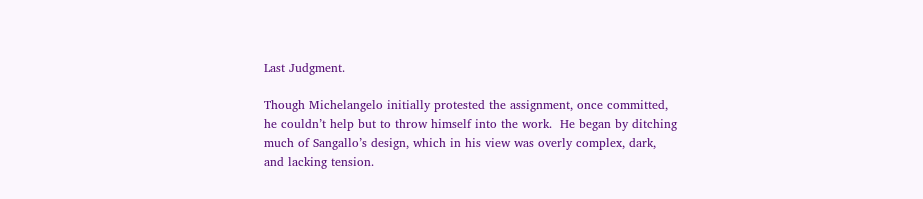Last Judgment.

Though Michelangelo initially protested the assignment, once committed, he couldn’t help but to throw himself into the work.  He began by ditching much of Sangallo’s design, which in his view was overly complex, dark, and lacking tension.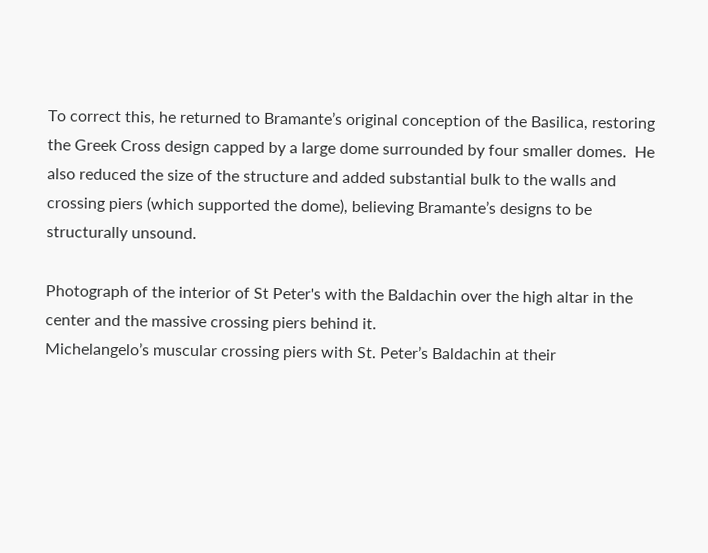To correct this, he returned to Bramante’s original conception of the Basilica, restoring the Greek Cross design capped by a large dome surrounded by four smaller domes.  He also reduced the size of the structure and added substantial bulk to the walls and crossing piers (which supported the dome), believing Bramante’s designs to be structurally unsound.

Photograph of the interior of St Peter's with the Baldachin over the high altar in the center and the massive crossing piers behind it.
Michelangelo’s muscular crossing piers with St. Peter’s Baldachin at their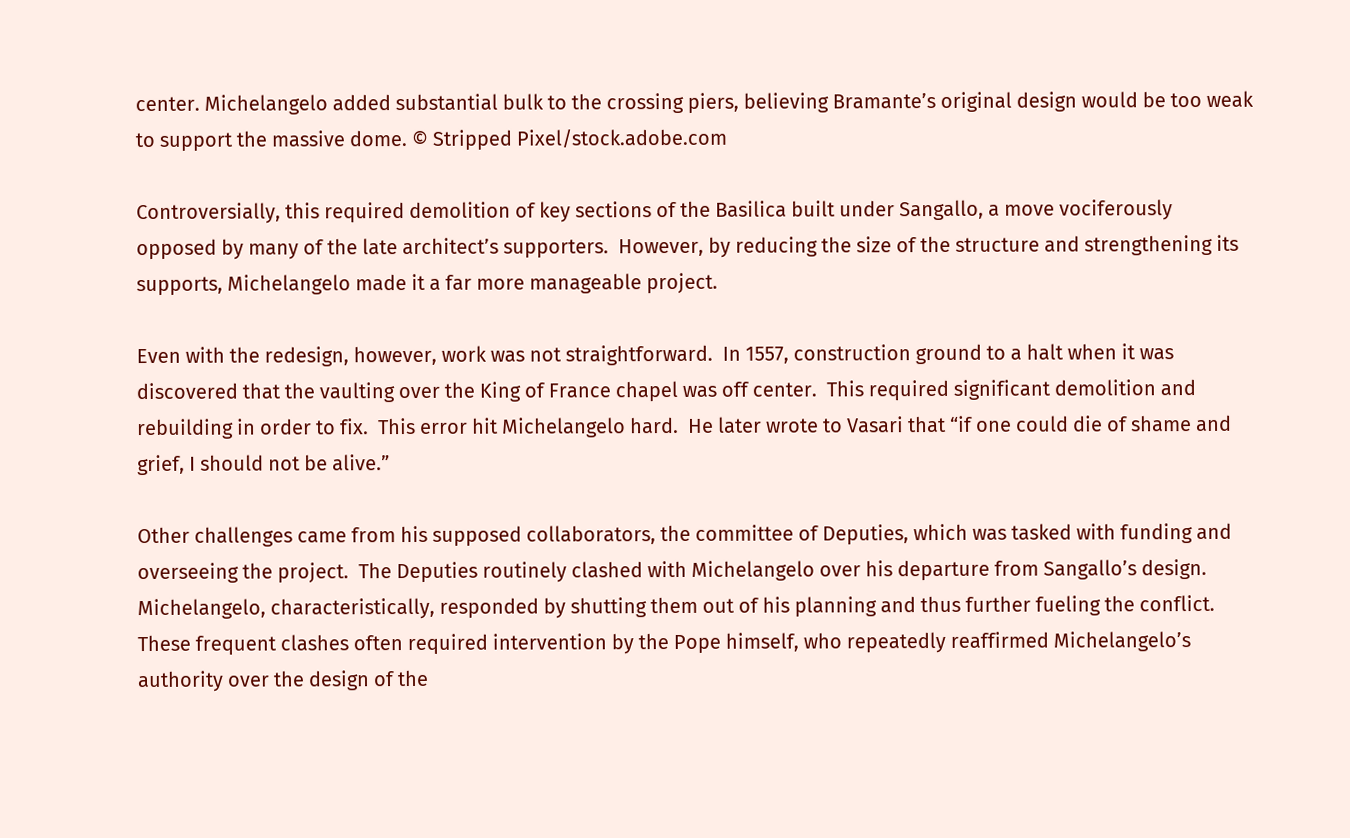center. Michelangelo added substantial bulk to the crossing piers, believing Bramante’s original design would be too weak to support the massive dome. © Stripped Pixel/stock.adobe.com

Controversially, this required demolition of key sections of the Basilica built under Sangallo, a move vociferously opposed by many of the late architect’s supporters.  However, by reducing the size of the structure and strengthening its supports, Michelangelo made it a far more manageable project.

Even with the redesign, however, work was not straightforward.  In 1557, construction ground to a halt when it was discovered that the vaulting over the King of France chapel was off center.  This required significant demolition and rebuilding in order to fix.  This error hit Michelangelo hard.  He later wrote to Vasari that “if one could die of shame and grief, I should not be alive.”

Other challenges came from his supposed collaborators, the committee of Deputies, which was tasked with funding and overseeing the project.  The Deputies routinely clashed with Michelangelo over his departure from Sangallo’s design.  Michelangelo, characteristically, responded by shutting them out of his planning and thus further fueling the conflict.  These frequent clashes often required intervention by the Pope himself, who repeatedly reaffirmed Michelangelo’s authority over the design of the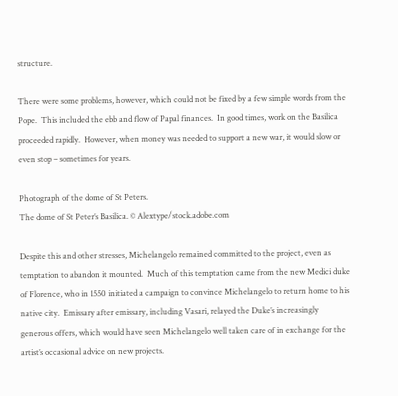structure.

There were some problems, however, which could not be fixed by a few simple words from the Pope.  This included the ebb and flow of Papal finances.  In good times, work on the Basilica proceeded rapidly.  However, when money was needed to support a new war, it would slow or even stop – sometimes for years.

Photograph of the dome of St Peters.
The dome of St Peter’s Basilica. © Alextype/stock.adobe.com

Despite this and other stresses, Michelangelo remained committed to the project, even as temptation to abandon it mounted.  Much of this temptation came from the new Medici duke of Florence, who in 1550 initiated a campaign to convince Michelangelo to return home to his native city.  Emissary after emissary, including Vasari, relayed the Duke’s increasingly generous offers, which would have seen Michelangelo well taken care of in exchange for the artist’s occasional advice on new projects.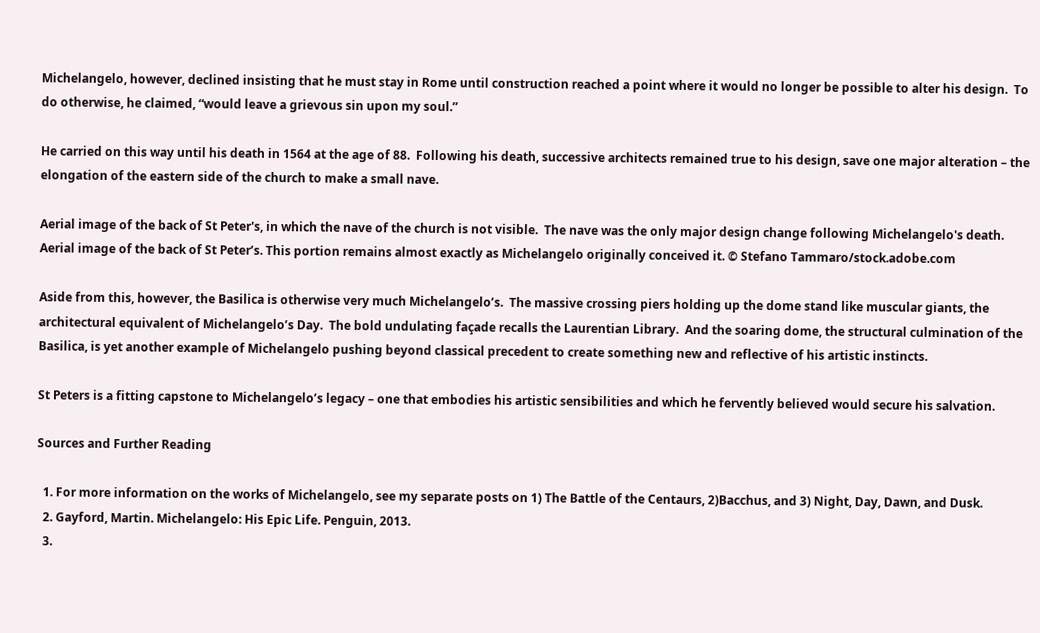Michelangelo, however, declined insisting that he must stay in Rome until construction reached a point where it would no longer be possible to alter his design.  To do otherwise, he claimed, “would leave a grievous sin upon my soul.”

He carried on this way until his death in 1564 at the age of 88.  Following his death, successive architects remained true to his design, save one major alteration – the elongation of the eastern side of the church to make a small nave.

Aerial image of the back of St Peter's, in which the nave of the church is not visible.  The nave was the only major design change following Michelangelo's death.
Aerial image of the back of St Peter’s. This portion remains almost exactly as Michelangelo originally conceived it. © Stefano Tammaro/stock.adobe.com

Aside from this, however, the Basilica is otherwise very much Michelangelo’s.  The massive crossing piers holding up the dome stand like muscular giants, the architectural equivalent of Michelangelo’s Day.  The bold undulating façade recalls the Laurentian Library.  And the soaring dome, the structural culmination of the Basilica, is yet another example of Michelangelo pushing beyond classical precedent to create something new and reflective of his artistic instincts.

St Peters is a fitting capstone to Michelangelo’s legacy – one that embodies his artistic sensibilities and which he fervently believed would secure his salvation.

Sources and Further Reading

  1. For more information on the works of Michelangelo, see my separate posts on 1) The Battle of the Centaurs, 2)Bacchus, and 3) Night, Day, Dawn, and Dusk.
  2. Gayford, Martin. Michelangelo: His Epic Life. Penguin, 2013.
  3.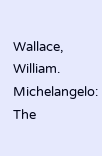Wallace, William. Michelangelo: The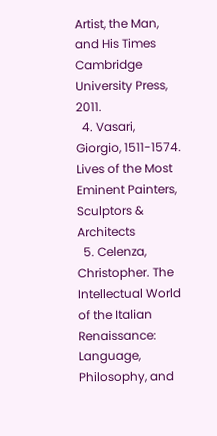Artist, the Man, and His Times Cambridge University Press, 2011.
  4. Vasari, Giorgio, 1511-1574. Lives of the Most Eminent Painters, Sculptors & Architects
  5. Celenza, Christopher. The Intellectual World of the Italian Renaissance: Language, Philosophy, and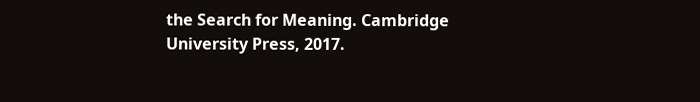the Search for Meaning. Cambridge University Press, 2017.